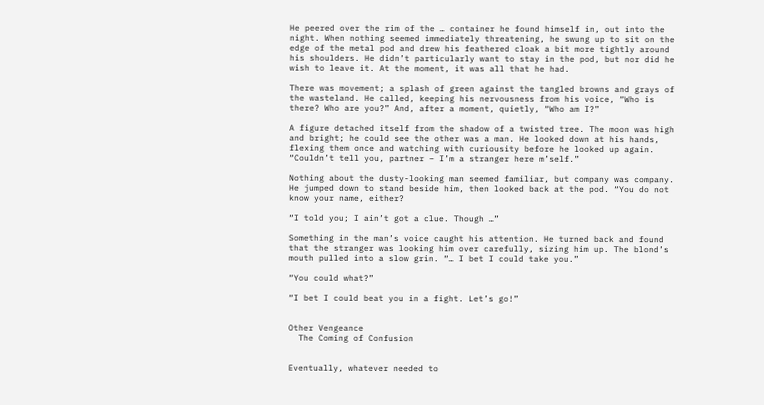He peered over the rim of the … container he found himself in, out into the night. When nothing seemed immediately threatening, he swung up to sit on the edge of the metal pod and drew his feathered cloak a bit more tightly around his shoulders. He didn’t particularly want to stay in the pod, but nor did he wish to leave it. At the moment, it was all that he had.

There was movement; a splash of green against the tangled browns and grays of the wasteland. He called, keeping his nervousness from his voice, “Who is there? Who are you?” And, after a moment, quietly, “Who am I?”

A figure detached itself from the shadow of a twisted tree. The moon was high and bright; he could see the other was a man. He looked down at his hands, flexing them once and watching with curiousity before he looked up again. “Couldn’t tell you, partner – I’m a stranger here m’self.”

Nothing about the dusty-looking man seemed familiar, but company was company. He jumped down to stand beside him, then looked back at the pod. “You do not know your name, either?

“I told you; I ain’t got a clue. Though …”

Something in the man’s voice caught his attention. He turned back and found that the stranger was looking him over carefully, sizing him up. The blond’s mouth pulled into a slow grin. “… I bet I could take you.”

“You could what?”

“I bet I could beat you in a fight. Let’s go!”


Other Vengeance
  The Coming of Confusion


Eventually, whatever needed to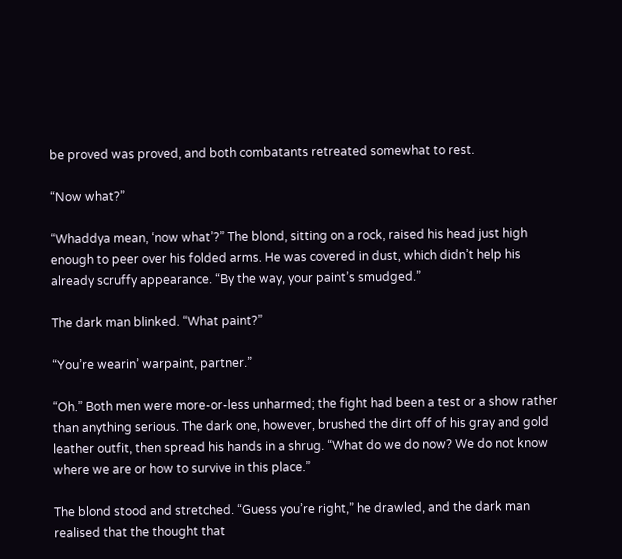be proved was proved, and both combatants retreated somewhat to rest.

“Now what?”

“Whaddya mean, ‘now what’?” The blond, sitting on a rock, raised his head just high enough to peer over his folded arms. He was covered in dust, which didn’t help his already scruffy appearance. “By the way, your paint’s smudged.”

The dark man blinked. “What paint?”

“You’re wearin’ warpaint, partner.”

“Oh.” Both men were more-or-less unharmed; the fight had been a test or a show rather than anything serious. The dark one, however, brushed the dirt off of his gray and gold leather outfit, then spread his hands in a shrug. “What do we do now? We do not know where we are or how to survive in this place.”

The blond stood and stretched. “Guess you’re right,” he drawled, and the dark man realised that the thought that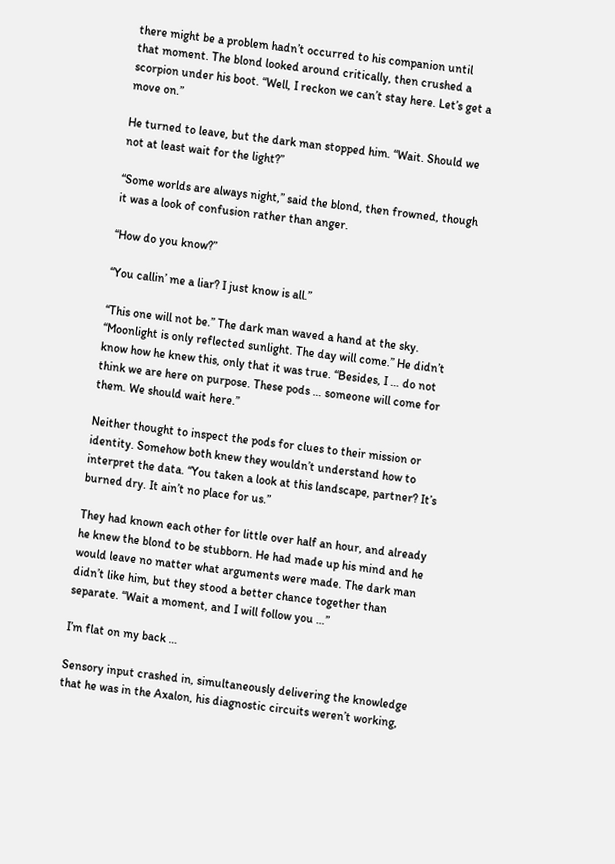there might be a problem hadn’t occurred to his companion until that moment. The blond looked around critically, then crushed a scorpion under his boot. “Well, I reckon we can’t stay here. Let’s get a move on.”

He turned to leave, but the dark man stopped him. “Wait. Should we not at least wait for the light?”

“Some worlds are always night,” said the blond, then frowned, though it was a look of confusion rather than anger.

“How do you know?”

“You callin’ me a liar? I just know is all.”

“This one will not be.” The dark man waved a hand at the sky. “Moonlight is only reflected sunlight. The day will come.” He didn’t know how he knew this, only that it was true. “Besides, I … do not think we are here on purpose. These pods … someone will come for them. We should wait here.”

Neither thought to inspect the pods for clues to their mission or identity. Somehow both knew they wouldn’t understand how to interpret the data. “You taken a look at this landscape, partner? It’s burned dry. It ain’t no place for us.”

They had known each other for little over half an hour, and already he knew the blond to be stubborn. He had made up his mind and he would leave no matter what arguments were made. The dark man didn’t like him, but they stood a better chance together than separate. “Wait a moment, and I will follow you …”

I’m flat on my back …

Sensory input crashed in, simultaneously delivering the knowledge that he was in the Axalon, his diagnostic circuits weren’t working,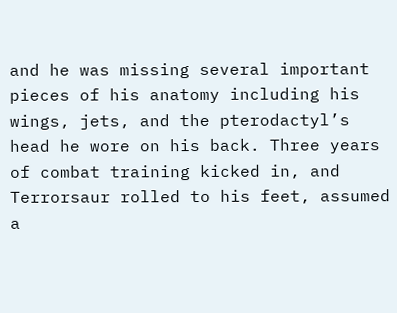and he was missing several important pieces of his anatomy including his wings, jets, and the pterodactyl’s head he wore on his back. Three years of combat training kicked in, and Terrorsaur rolled to his feet, assumed a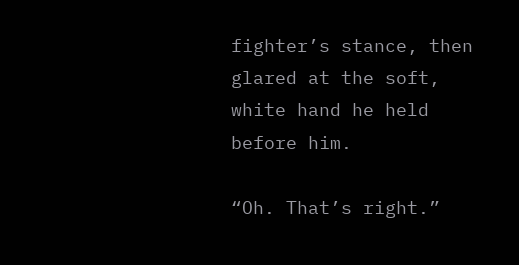fighter’s stance, then glared at the soft, white hand he held before him.

“Oh. That’s right.”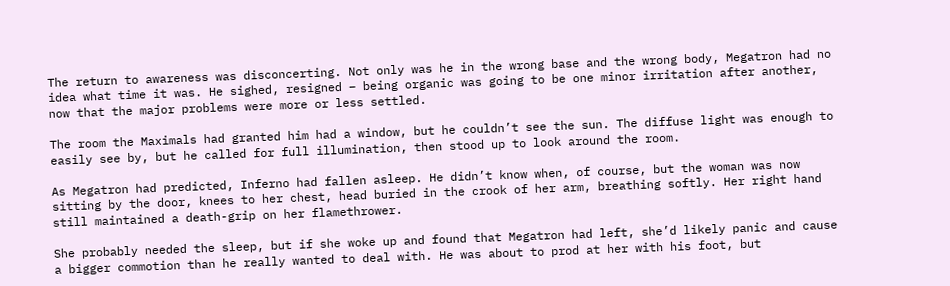The return to awareness was disconcerting. Not only was he in the wrong base and the wrong body, Megatron had no idea what time it was. He sighed, resigned – being organic was going to be one minor irritation after another, now that the major problems were more or less settled.

The room the Maximals had granted him had a window, but he couldn’t see the sun. The diffuse light was enough to easily see by, but he called for full illumination, then stood up to look around the room.

As Megatron had predicted, Inferno had fallen asleep. He didn’t know when, of course, but the woman was now sitting by the door, knees to her chest, head buried in the crook of her arm, breathing softly. Her right hand still maintained a death-grip on her flamethrower.

She probably needed the sleep, but if she woke up and found that Megatron had left, she’d likely panic and cause a bigger commotion than he really wanted to deal with. He was about to prod at her with his foot, but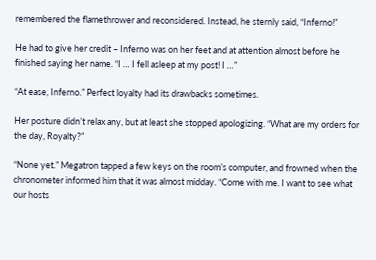remembered the flamethrower and reconsidered. Instead, he sternly said, “Inferno!”

He had to give her credit – Inferno was on her feet and at attention almost before he finished saying her name. “I … I fell asleep at my post! I …”

“At ease, Inferno.” Perfect loyalty had its drawbacks sometimes.

Her posture didn’t relax any, but at least she stopped apologizing. “What are my orders for the day, Royalty?”

“None yet.” Megatron tapped a few keys on the room’s computer, and frowned when the chronometer informed him that it was almost midday. “Come with me. I want to see what our hosts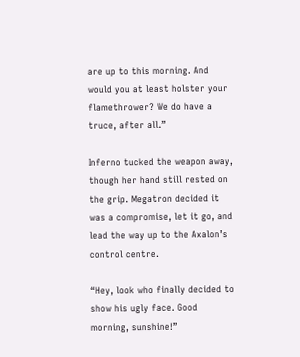are up to this morning. And would you at least holster your flamethrower? We do have a truce, after all.”

Inferno tucked the weapon away, though her hand still rested on the grip. Megatron decided it was a compromise, let it go, and lead the way up to the Axalon’s control centre.

“Hey, look who finally decided to show his ugly face. Good morning, sunshine!”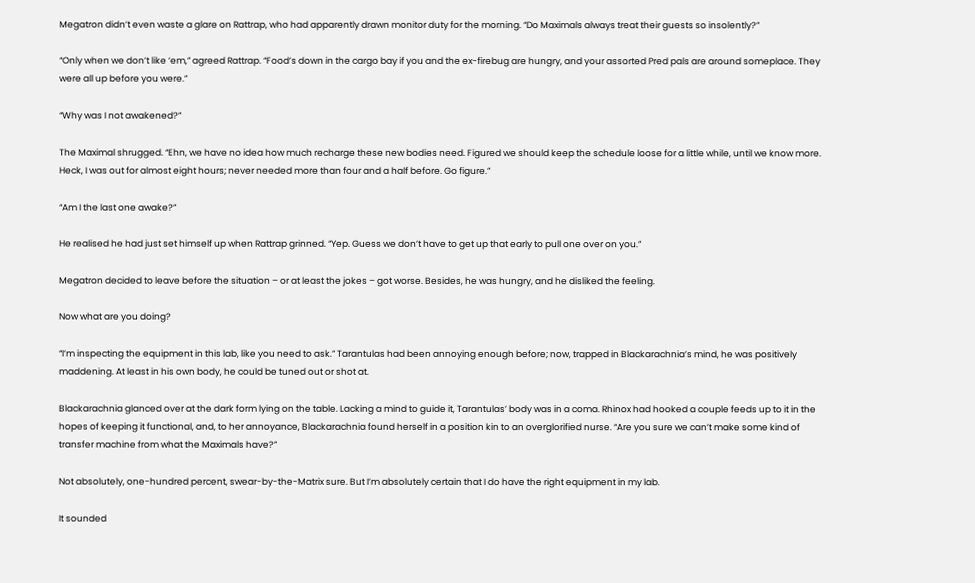Megatron didn’t even waste a glare on Rattrap, who had apparently drawn monitor duty for the morning. “Do Maximals always treat their guests so insolently?”

“Only when we don’t like ‘em,” agreed Rattrap. “Food’s down in the cargo bay if you and the ex-firebug are hungry, and your assorted Pred pals are around someplace. They were all up before you were.”

“Why was I not awakened?”

The Maximal shrugged. “Ehn, we have no idea how much recharge these new bodies need. Figured we should keep the schedule loose for a little while, until we know more. Heck, I was out for almost eight hours; never needed more than four and a half before. Go figure.”

“Am I the last one awake?”

He realised he had just set himself up when Rattrap grinned. “Yep. Guess we don’t have to get up that early to pull one over on you.”

Megatron decided to leave before the situation – or at least the jokes – got worse. Besides, he was hungry, and he disliked the feeling.

Now what are you doing?

“I’m inspecting the equipment in this lab, like you need to ask.” Tarantulas had been annoying enough before; now, trapped in Blackarachnia’s mind, he was positively maddening. At least in his own body, he could be tuned out or shot at.

Blackarachnia glanced over at the dark form lying on the table. Lacking a mind to guide it, Tarantulas’ body was in a coma. Rhinox had hooked a couple feeds up to it in the hopes of keeping it functional, and, to her annoyance, Blackarachnia found herself in a position kin to an overglorified nurse. “Are you sure we can’t make some kind of transfer machine from what the Maximals have?”

Not absolutely, one-hundred percent, swear-by-the-Matrix sure. But I’m absolutely certain that I do have the right equipment in my lab.

It sounded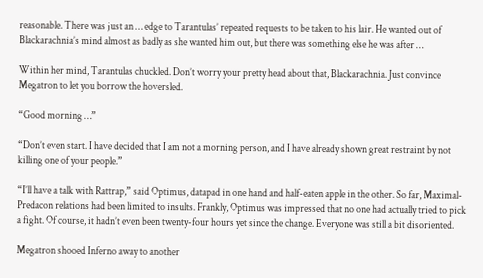reasonable. There was just an … edge to Tarantulas’ repeated requests to be taken to his lair. He wanted out of Blackarachnia’s mind almost as badly as she wanted him out, but there was something else he was after …

Within her mind, Tarantulas chuckled. Don’t worry your pretty head about that, Blackarachnia. Just convince Megatron to let you borrow the hoversled.

“Good morning …”

“Don’t even start. I have decided that I am not a morning person, and I have already shown great restraint by not killing one of your people.”

“I’ll have a talk with Rattrap,” said Optimus, datapad in one hand and half-eaten apple in the other. So far, Maximal-Predacon relations had been limited to insults. Frankly, Optimus was impressed that no one had actually tried to pick a fight. Of course, it hadn’t even been twenty-four hours yet since the change. Everyone was still a bit disoriented.

Megatron shooed Inferno away to another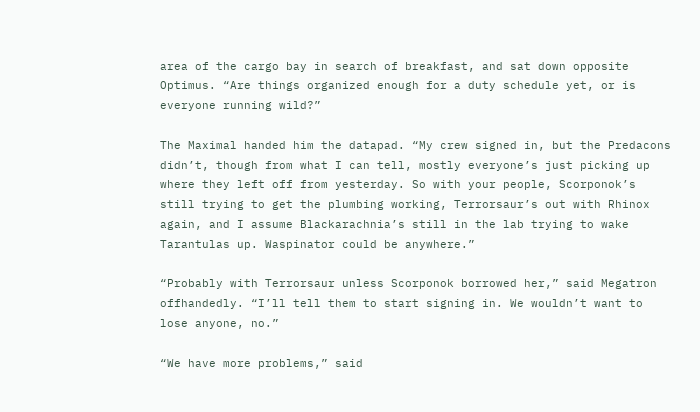area of the cargo bay in search of breakfast, and sat down opposite Optimus. “Are things organized enough for a duty schedule yet, or is everyone running wild?”

The Maximal handed him the datapad. “My crew signed in, but the Predacons didn’t, though from what I can tell, mostly everyone’s just picking up where they left off from yesterday. So with your people, Scorponok’s still trying to get the plumbing working, Terrorsaur’s out with Rhinox again, and I assume Blackarachnia’s still in the lab trying to wake Tarantulas up. Waspinator could be anywhere.”

“Probably with Terrorsaur unless Scorponok borrowed her,” said Megatron offhandedly. “I’ll tell them to start signing in. We wouldn’t want to lose anyone, no.”

“We have more problems,” said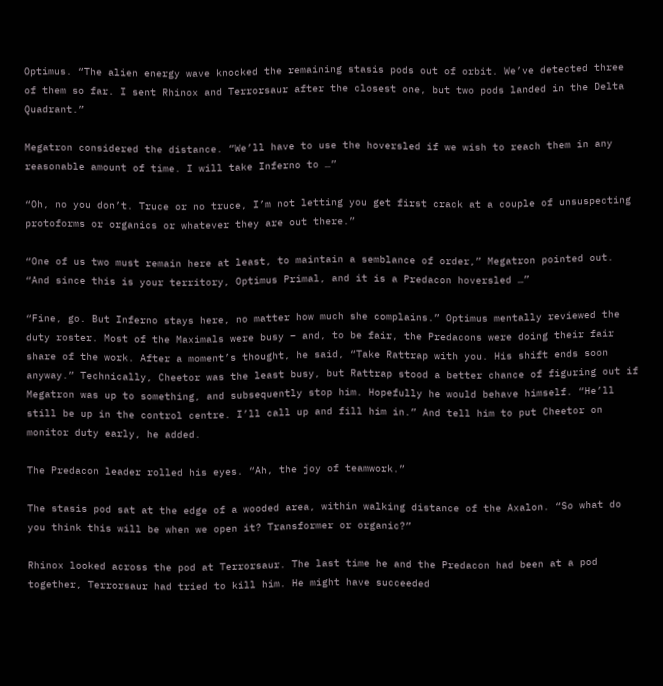Optimus. “The alien energy wave knocked the remaining stasis pods out of orbit. We’ve detected three of them so far. I sent Rhinox and Terrorsaur after the closest one, but two pods landed in the Delta Quadrant.”

Megatron considered the distance. “We’ll have to use the hoversled if we wish to reach them in any reasonable amount of time. I will take Inferno to …”

“Oh, no you don’t. Truce or no truce, I’m not letting you get first crack at a couple of unsuspecting protoforms or organics or whatever they are out there.”

“One of us two must remain here at least, to maintain a semblance of order,” Megatron pointed out. “And since this is your territory, Optimus Primal, and it is a Predacon hoversled …”

“Fine, go. But Inferno stays here, no matter how much she complains.” Optimus mentally reviewed the duty roster. Most of the Maximals were busy – and, to be fair, the Predacons were doing their fair share of the work. After a moment’s thought, he said, “Take Rattrap with you. His shift ends soon anyway.” Technically, Cheetor was the least busy, but Rattrap stood a better chance of figuring out if Megatron was up to something, and subsequently stop him. Hopefully he would behave himself. “He’ll still be up in the control centre. I’ll call up and fill him in.” And tell him to put Cheetor on monitor duty early, he added.

The Predacon leader rolled his eyes. “Ah, the joy of teamwork.”

The stasis pod sat at the edge of a wooded area, within walking distance of the Axalon. “So what do you think this will be when we open it? Transformer or organic?”

Rhinox looked across the pod at Terrorsaur. The last time he and the Predacon had been at a pod together, Terrorsaur had tried to kill him. He might have succeeded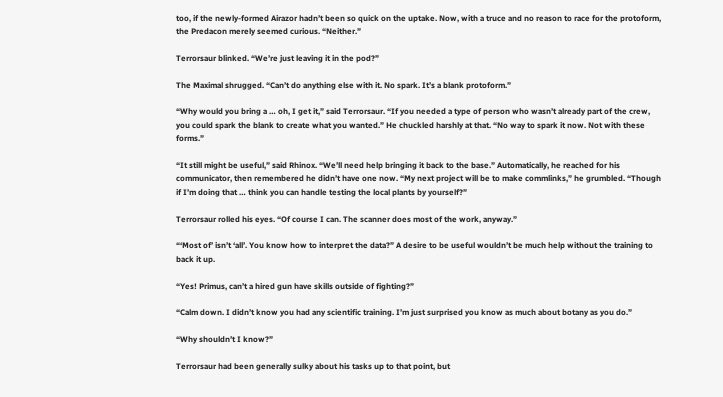too, if the newly-formed Airazor hadn’t been so quick on the uptake. Now, with a truce and no reason to race for the protoform, the Predacon merely seemed curious. “Neither.”

Terrorsaur blinked. “We’re just leaving it in the pod?”

The Maximal shrugged. “Can’t do anything else with it. No spark. It’s a blank protoform.”

“Why would you bring a … oh, I get it,” said Terrorsaur. “If you needed a type of person who wasn’t already part of the crew, you could spark the blank to create what you wanted.” He chuckled harshly at that. “No way to spark it now. Not with these forms.”

“It still might be useful,” said Rhinox. “We’ll need help bringing it back to the base.” Automatically, he reached for his communicator, then remembered he didn’t have one now. “My next project will be to make commlinks,” he grumbled. “Though if I’m doing that … think you can handle testing the local plants by yourself?”

Terrorsaur rolled his eyes. “Of course I can. The scanner does most of the work, anyway.”

“‘Most of’ isn’t ‘all’. You know how to interpret the data?” A desire to be useful wouldn’t be much help without the training to back it up.

“Yes! Primus, can’t a hired gun have skills outside of fighting?”

“Calm down. I didn’t know you had any scientific training. I’m just surprised you know as much about botany as you do.”

“Why shouldn’t I know?”

Terrorsaur had been generally sulky about his tasks up to that point, but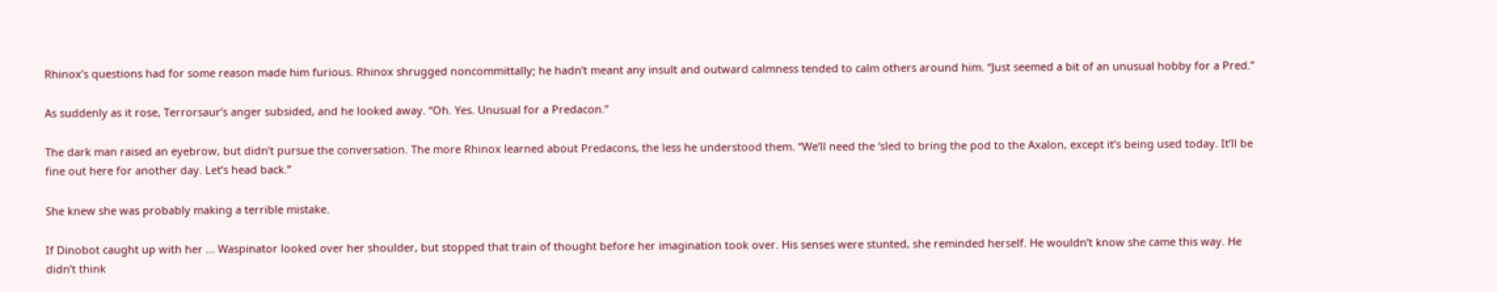Rhinox’s questions had for some reason made him furious. Rhinox shrugged noncommittally; he hadn’t meant any insult and outward calmness tended to calm others around him. “Just seemed a bit of an unusual hobby for a Pred.”

As suddenly as it rose, Terrorsaur’s anger subsided, and he looked away. “Oh. Yes. Unusual for a Predacon.”

The dark man raised an eyebrow, but didn’t pursue the conversation. The more Rhinox learned about Predacons, the less he understood them. “We’ll need the ‘sled to bring the pod to the Axalon, except it’s being used today. It’ll be fine out here for another day. Let’s head back.”

She knew she was probably making a terrible mistake.

If Dinobot caught up with her … Waspinator looked over her shoulder, but stopped that train of thought before her imagination took over. His senses were stunted, she reminded herself. He wouldn’t know she came this way. He didn’t think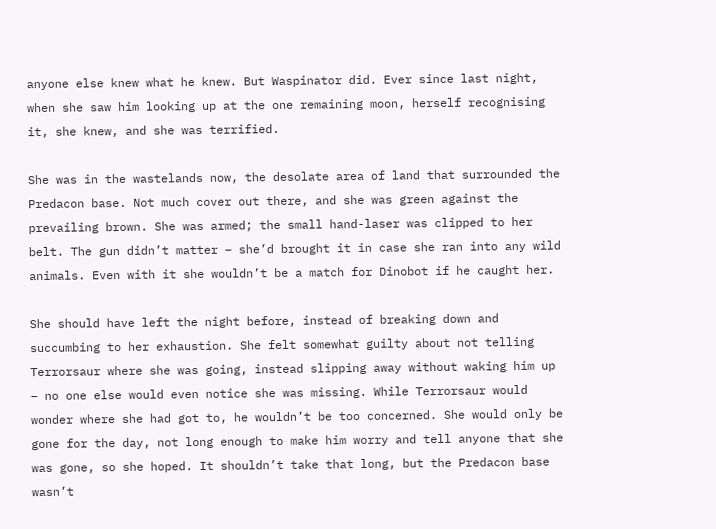anyone else knew what he knew. But Waspinator did. Ever since last night, when she saw him looking up at the one remaining moon, herself recognising it, she knew, and she was terrified.

She was in the wastelands now, the desolate area of land that surrounded the Predacon base. Not much cover out there, and she was green against the prevailing brown. She was armed; the small hand-laser was clipped to her belt. The gun didn’t matter – she’d brought it in case she ran into any wild animals. Even with it she wouldn’t be a match for Dinobot if he caught her.

She should have left the night before, instead of breaking down and succumbing to her exhaustion. She felt somewhat guilty about not telling Terrorsaur where she was going, instead slipping away without waking him up – no one else would even notice she was missing. While Terrorsaur would wonder where she had got to, he wouldn’t be too concerned. She would only be gone for the day, not long enough to make him worry and tell anyone that she was gone, so she hoped. It shouldn’t take that long, but the Predacon base wasn’t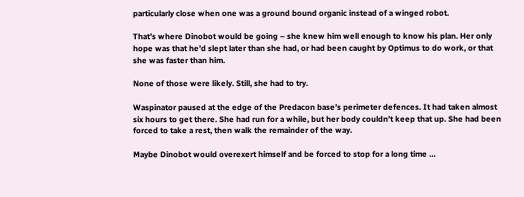particularly close when one was a ground bound organic instead of a winged robot.

That’s where Dinobot would be going – she knew him well enough to know his plan. Her only hope was that he’d slept later than she had, or had been caught by Optimus to do work, or that she was faster than him.

None of those were likely. Still, she had to try.

Waspinator paused at the edge of the Predacon base’s perimeter defences. It had taken almost six hours to get there. She had run for a while, but her body couldn’t keep that up. She had been forced to take a rest, then walk the remainder of the way.

Maybe Dinobot would overexert himself and be forced to stop for a long time …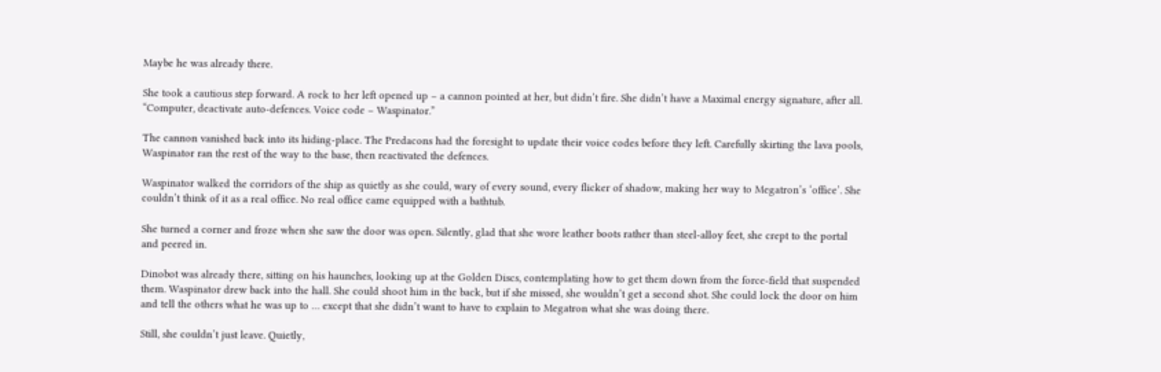Maybe he was already there.

She took a cautious step forward. A rock to her left opened up – a cannon pointed at her, but didn’t fire. She didn’t have a Maximal energy signature, after all. “Computer, deactivate auto-defences. Voice code – Waspinator.”

The cannon vanished back into its hiding-place. The Predacons had the foresight to update their voice codes before they left. Carefully skirting the lava pools, Waspinator ran the rest of the way to the base, then reactivated the defences.

Waspinator walked the corridors of the ship as quietly as she could, wary of every sound, every flicker of shadow, making her way to Megatron’s ‘office’. She couldn’t think of it as a real office. No real office came equipped with a bathtub.

She turned a corner and froze when she saw the door was open. Silently, glad that she wore leather boots rather than steel-alloy feet, she crept to the portal and peered in.

Dinobot was already there, sitting on his haunches, looking up at the Golden Discs, contemplating how to get them down from the force-field that suspended them. Waspinator drew back into the hall. She could shoot him in the back, but if she missed, she wouldn’t get a second shot. She could lock the door on him and tell the others what he was up to … except that she didn’t want to have to explain to Megatron what she was doing there.

Still, she couldn’t just leave. Quietly,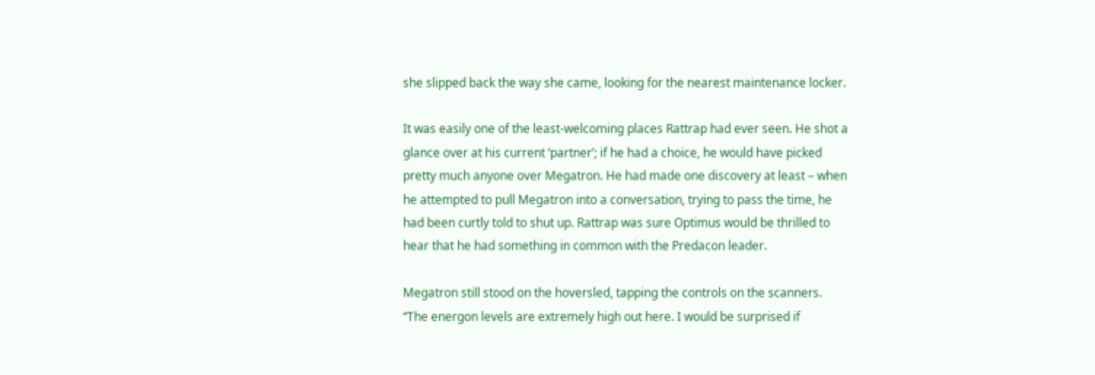she slipped back the way she came, looking for the nearest maintenance locker.

It was easily one of the least-welcoming places Rattrap had ever seen. He shot a glance over at his current ‘partner’; if he had a choice, he would have picked pretty much anyone over Megatron. He had made one discovery at least – when he attempted to pull Megatron into a conversation, trying to pass the time, he had been curtly told to shut up. Rattrap was sure Optimus would be thrilled to hear that he had something in common with the Predacon leader.

Megatron still stood on the hoversled, tapping the controls on the scanners. “The energon levels are extremely high out here. I would be surprised if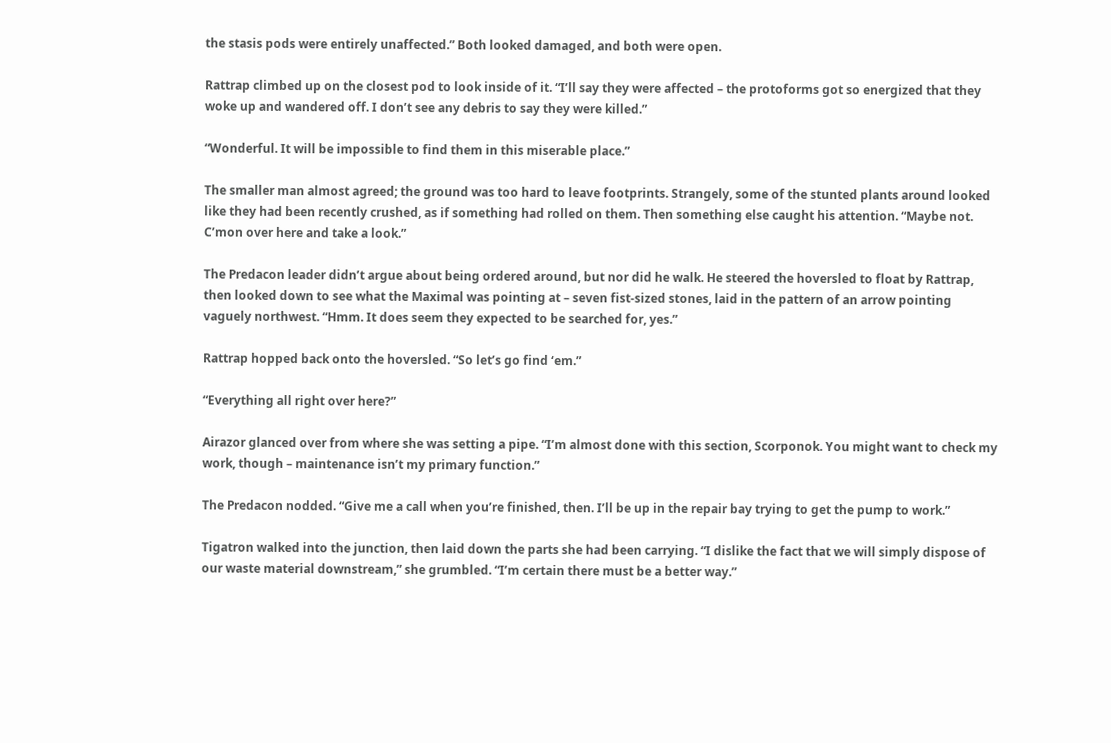the stasis pods were entirely unaffected.” Both looked damaged, and both were open.

Rattrap climbed up on the closest pod to look inside of it. “I’ll say they were affected – the protoforms got so energized that they woke up and wandered off. I don’t see any debris to say they were killed.”

“Wonderful. It will be impossible to find them in this miserable place.”

The smaller man almost agreed; the ground was too hard to leave footprints. Strangely, some of the stunted plants around looked like they had been recently crushed, as if something had rolled on them. Then something else caught his attention. “Maybe not. C’mon over here and take a look.”

The Predacon leader didn’t argue about being ordered around, but nor did he walk. He steered the hoversled to float by Rattrap, then looked down to see what the Maximal was pointing at – seven fist-sized stones, laid in the pattern of an arrow pointing vaguely northwest. “Hmm. It does seem they expected to be searched for, yes.”

Rattrap hopped back onto the hoversled. “So let’s go find ‘em.”

“Everything all right over here?”

Airazor glanced over from where she was setting a pipe. “I’m almost done with this section, Scorponok. You might want to check my work, though – maintenance isn’t my primary function.”

The Predacon nodded. “Give me a call when you’re finished, then. I’ll be up in the repair bay trying to get the pump to work.”

Tigatron walked into the junction, then laid down the parts she had been carrying. “I dislike the fact that we will simply dispose of our waste material downstream,” she grumbled. “I’m certain there must be a better way.”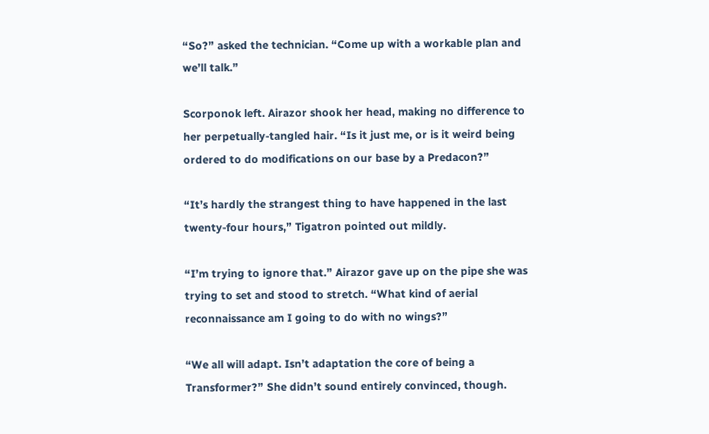“So?” asked the technician. “Come up with a workable plan and we’ll talk.”

Scorponok left. Airazor shook her head, making no difference to her perpetually-tangled hair. “Is it just me, or is it weird being ordered to do modifications on our base by a Predacon?”

“It’s hardly the strangest thing to have happened in the last twenty-four hours,” Tigatron pointed out mildly.

“I’m trying to ignore that.” Airazor gave up on the pipe she was trying to set and stood to stretch. “What kind of aerial reconnaissance am I going to do with no wings?”

“We all will adapt. Isn’t adaptation the core of being a Transformer?” She didn’t sound entirely convinced, though.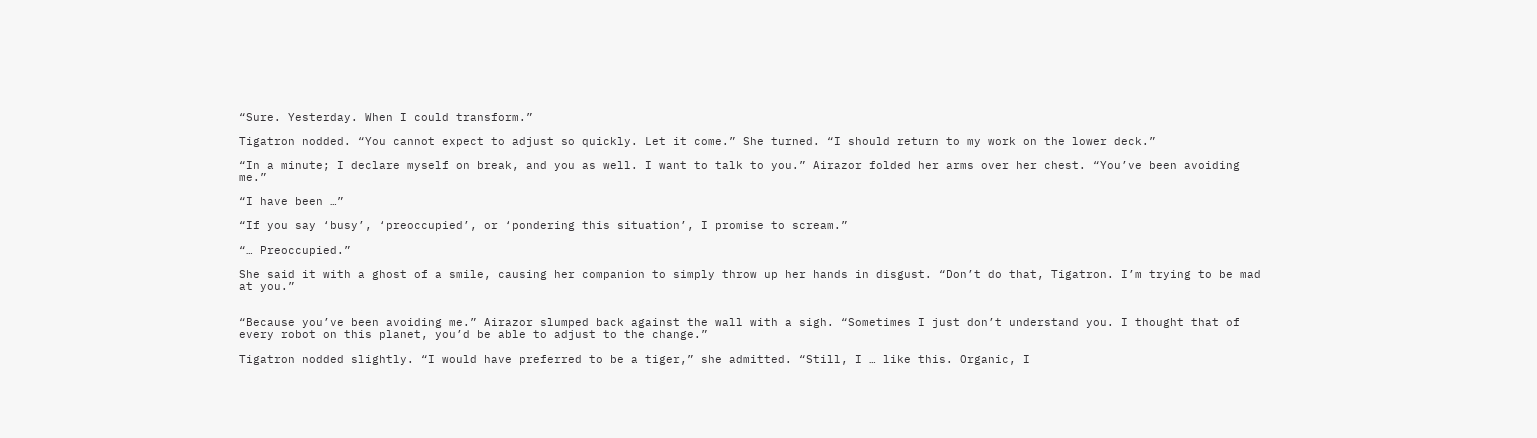“Sure. Yesterday. When I could transform.”

Tigatron nodded. “You cannot expect to adjust so quickly. Let it come.” She turned. “I should return to my work on the lower deck.”

“In a minute; I declare myself on break, and you as well. I want to talk to you.” Airazor folded her arms over her chest. “You’ve been avoiding me.”

“I have been …”

“If you say ‘busy’, ‘preoccupied’, or ‘pondering this situation’, I promise to scream.”

“… Preoccupied.”

She said it with a ghost of a smile, causing her companion to simply throw up her hands in disgust. “Don’t do that, Tigatron. I’m trying to be mad at you.”


“Because you’ve been avoiding me.” Airazor slumped back against the wall with a sigh. “Sometimes I just don’t understand you. I thought that of every robot on this planet, you’d be able to adjust to the change.”

Tigatron nodded slightly. “I would have preferred to be a tiger,” she admitted. “Still, I … like this. Organic, I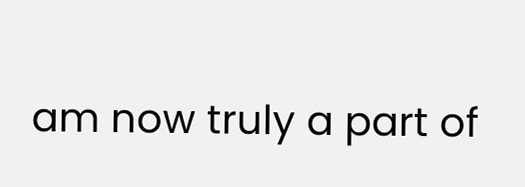am now truly a part of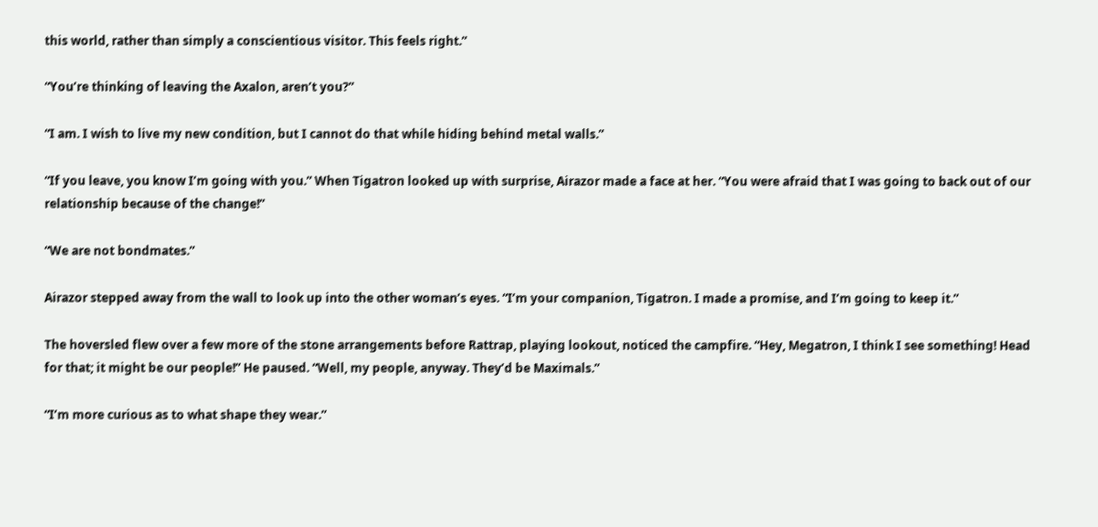this world, rather than simply a conscientious visitor. This feels right.”

“You’re thinking of leaving the Axalon, aren’t you?”

“I am. I wish to live my new condition, but I cannot do that while hiding behind metal walls.”

“If you leave, you know I’m going with you.” When Tigatron looked up with surprise, Airazor made a face at her. “You were afraid that I was going to back out of our relationship because of the change!”

“We are not bondmates.”

Airazor stepped away from the wall to look up into the other woman’s eyes. “I’m your companion, Tigatron. I made a promise, and I’m going to keep it.”

The hoversled flew over a few more of the stone arrangements before Rattrap, playing lookout, noticed the campfire. “Hey, Megatron, I think I see something! Head for that; it might be our people!” He paused. “Well, my people, anyway. They’d be Maximals.”

“I’m more curious as to what shape they wear.”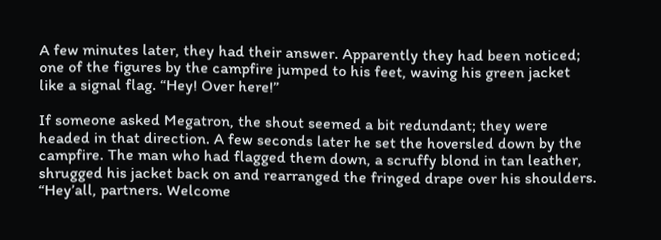A few minutes later, they had their answer. Apparently they had been noticed; one of the figures by the campfire jumped to his feet, waving his green jacket like a signal flag. “Hey! Over here!”

If someone asked Megatron, the shout seemed a bit redundant; they were headed in that direction. A few seconds later he set the hoversled down by the campfire. The man who had flagged them down, a scruffy blond in tan leather, shrugged his jacket back on and rearranged the fringed drape over his shoulders. “Hey’all, partners. Welcome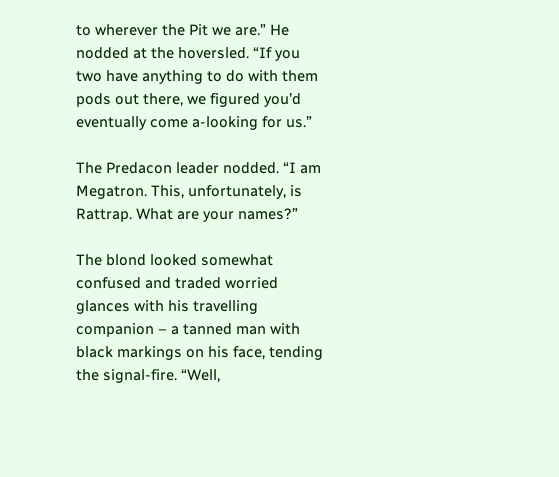to wherever the Pit we are.” He nodded at the hoversled. “If you two have anything to do with them pods out there, we figured you’d eventually come a-looking for us.”

The Predacon leader nodded. “I am Megatron. This, unfortunately, is Rattrap. What are your names?”

The blond looked somewhat confused and traded worried glances with his travelling companion – a tanned man with black markings on his face, tending the signal-fire. “Well,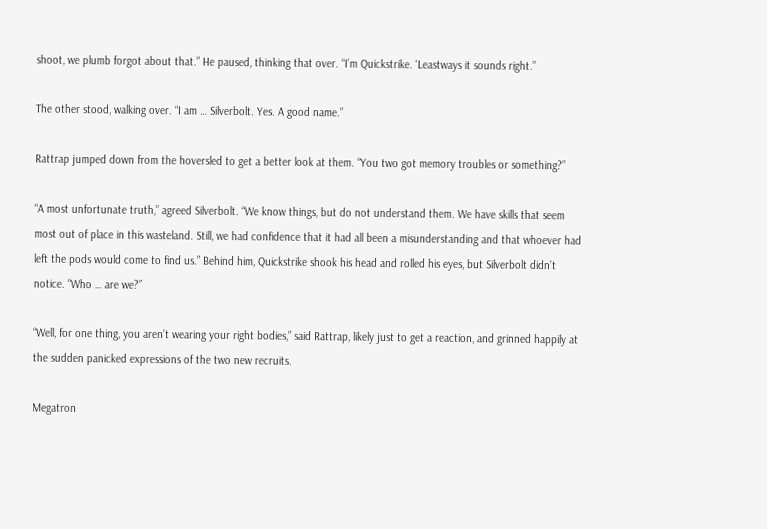shoot, we plumb forgot about that.” He paused, thinking that over. “I’m Quickstrike. ‘Leastways it sounds right.”

The other stood, walking over. “I am … Silverbolt. Yes. A good name.”

Rattrap jumped down from the hoversled to get a better look at them. “You two got memory troubles or something?”

“A most unfortunate truth,” agreed Silverbolt. “We know things, but do not understand them. We have skills that seem most out of place in this wasteland. Still, we had confidence that it had all been a misunderstanding and that whoever had left the pods would come to find us.” Behind him, Quickstrike shook his head and rolled his eyes, but Silverbolt didn’t notice. “Who … are we?”

“Well, for one thing, you aren’t wearing your right bodies,” said Rattrap, likely just to get a reaction, and grinned happily at the sudden panicked expressions of the two new recruits.

Megatron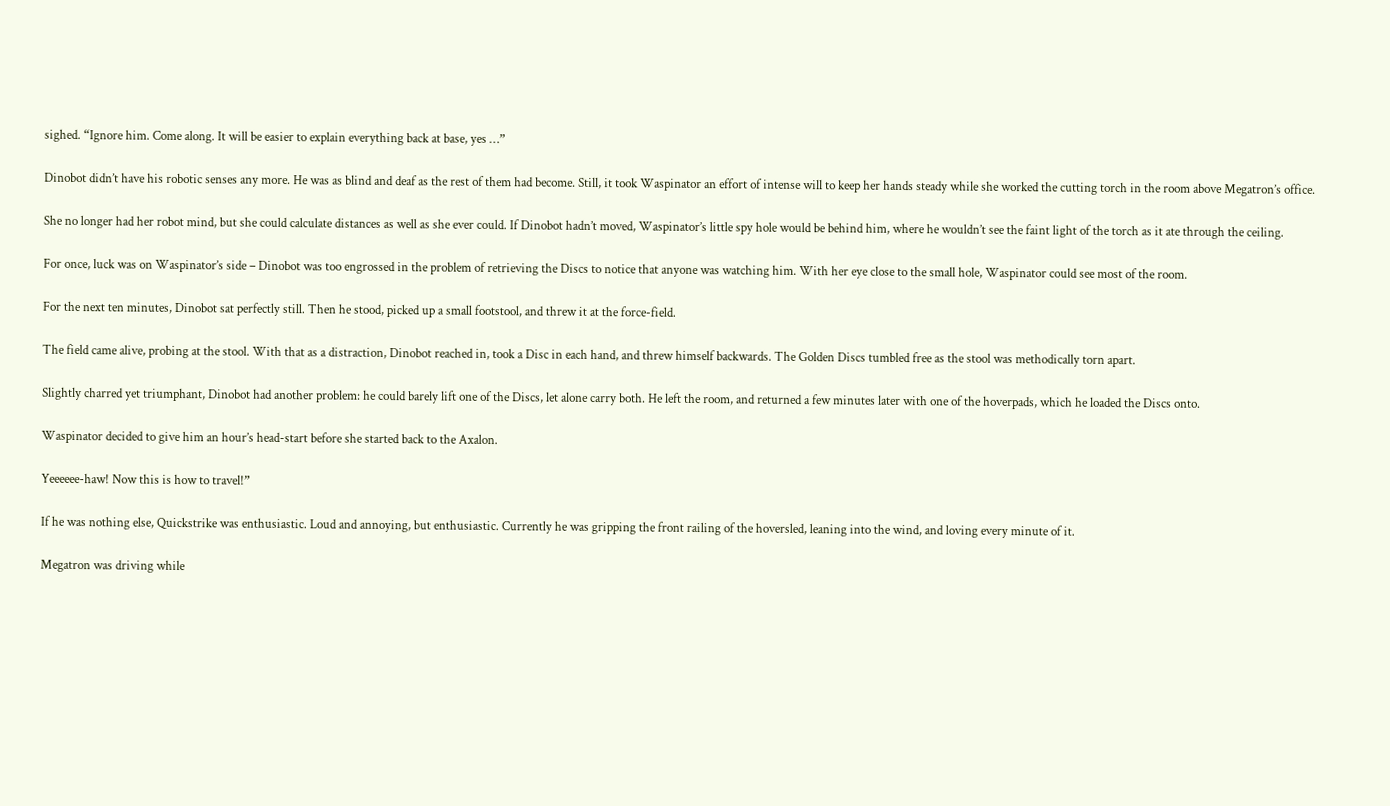sighed. “Ignore him. Come along. It will be easier to explain everything back at base, yes …”

Dinobot didn’t have his robotic senses any more. He was as blind and deaf as the rest of them had become. Still, it took Waspinator an effort of intense will to keep her hands steady while she worked the cutting torch in the room above Megatron’s office.

She no longer had her robot mind, but she could calculate distances as well as she ever could. If Dinobot hadn’t moved, Waspinator’s little spy hole would be behind him, where he wouldn’t see the faint light of the torch as it ate through the ceiling.

For once, luck was on Waspinator’s side – Dinobot was too engrossed in the problem of retrieving the Discs to notice that anyone was watching him. With her eye close to the small hole, Waspinator could see most of the room.

For the next ten minutes, Dinobot sat perfectly still. Then he stood, picked up a small footstool, and threw it at the force-field.

The field came alive, probing at the stool. With that as a distraction, Dinobot reached in, took a Disc in each hand, and threw himself backwards. The Golden Discs tumbled free as the stool was methodically torn apart.

Slightly charred yet triumphant, Dinobot had another problem: he could barely lift one of the Discs, let alone carry both. He left the room, and returned a few minutes later with one of the hoverpads, which he loaded the Discs onto.

Waspinator decided to give him an hour’s head-start before she started back to the Axalon.

Yeeeeee-haw! Now this is how to travel!”

If he was nothing else, Quickstrike was enthusiastic. Loud and annoying, but enthusiastic. Currently he was gripping the front railing of the hoversled, leaning into the wind, and loving every minute of it.

Megatron was driving while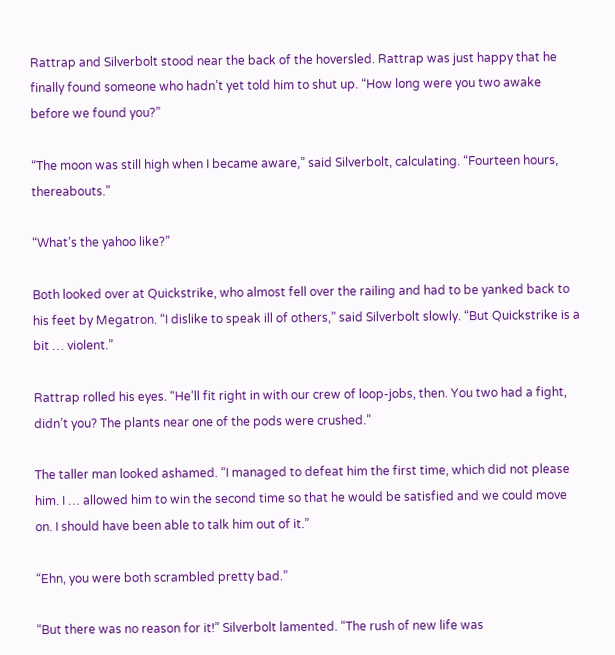Rattrap and Silverbolt stood near the back of the hoversled. Rattrap was just happy that he finally found someone who hadn’t yet told him to shut up. “How long were you two awake before we found you?”

“The moon was still high when I became aware,” said Silverbolt, calculating. “Fourteen hours, thereabouts.”

“What’s the yahoo like?”

Both looked over at Quickstrike, who almost fell over the railing and had to be yanked back to his feet by Megatron. “I dislike to speak ill of others,” said Silverbolt slowly. “But Quickstrike is a bit … violent.”

Rattrap rolled his eyes. “He’ll fit right in with our crew of loop-jobs, then. You two had a fight, didn’t you? The plants near one of the pods were crushed.”

The taller man looked ashamed. “I managed to defeat him the first time, which did not please him. I … allowed him to win the second time so that he would be satisfied and we could move on. I should have been able to talk him out of it.”

“Ehn, you were both scrambled pretty bad.”

“But there was no reason for it!” Silverbolt lamented. “The rush of new life was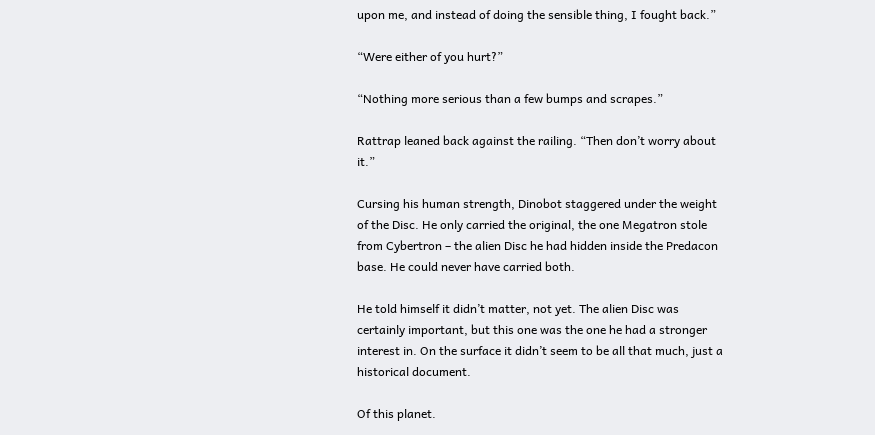upon me, and instead of doing the sensible thing, I fought back.”

“Were either of you hurt?”

“Nothing more serious than a few bumps and scrapes.”

Rattrap leaned back against the railing. “Then don’t worry about it.”

Cursing his human strength, Dinobot staggered under the weight of the Disc. He only carried the original, the one Megatron stole from Cybertron – the alien Disc he had hidden inside the Predacon base. He could never have carried both.

He told himself it didn’t matter, not yet. The alien Disc was certainly important, but this one was the one he had a stronger interest in. On the surface it didn’t seem to be all that much, just a historical document.

Of this planet.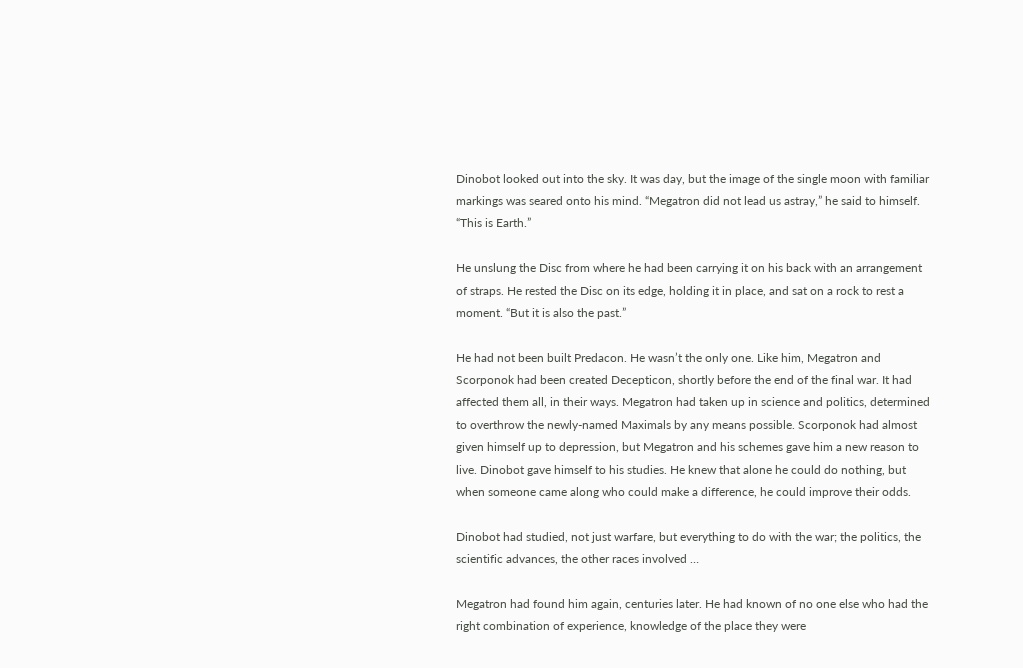Dinobot looked out into the sky. It was day, but the image of the single moon with familiar markings was seared onto his mind. “Megatron did not lead us astray,” he said to himself. “This is Earth.”

He unslung the Disc from where he had been carrying it on his back with an arrangement of straps. He rested the Disc on its edge, holding it in place, and sat on a rock to rest a moment. “But it is also the past.”

He had not been built Predacon. He wasn’t the only one. Like him, Megatron and Scorponok had been created Decepticon, shortly before the end of the final war. It had affected them all, in their ways. Megatron had taken up in science and politics, determined to overthrow the newly-named Maximals by any means possible. Scorponok had almost given himself up to depression, but Megatron and his schemes gave him a new reason to live. Dinobot gave himself to his studies. He knew that alone he could do nothing, but when someone came along who could make a difference, he could improve their odds.

Dinobot had studied, not just warfare, but everything to do with the war; the politics, the scientific advances, the other races involved …

Megatron had found him again, centuries later. He had known of no one else who had the right combination of experience, knowledge of the place they were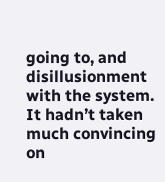going to, and disillusionment with the system. It hadn’t taken much convincing on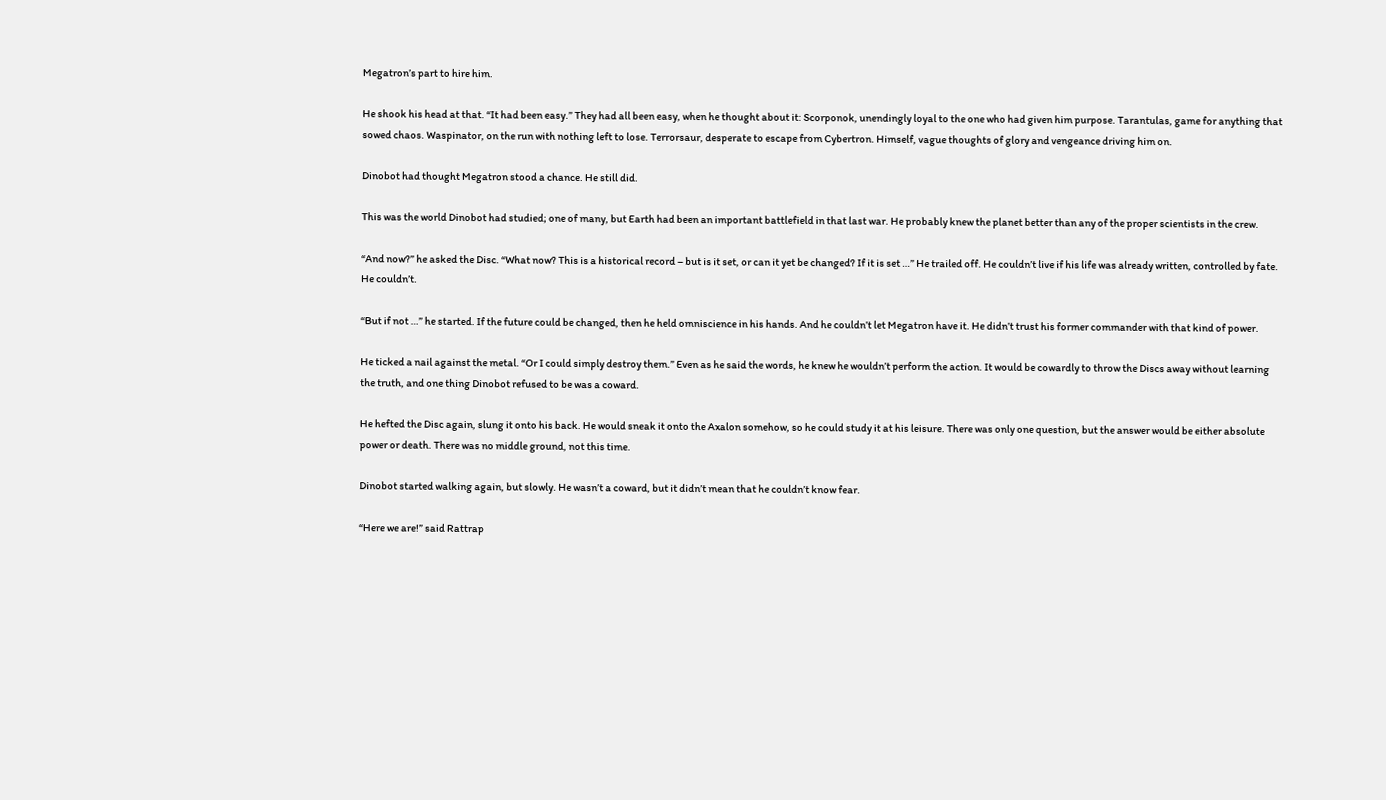Megatron’s part to hire him.

He shook his head at that. “It had been easy.” They had all been easy, when he thought about it: Scorponok, unendingly loyal to the one who had given him purpose. Tarantulas, game for anything that sowed chaos. Waspinator, on the run with nothing left to lose. Terrorsaur, desperate to escape from Cybertron. Himself, vague thoughts of glory and vengeance driving him on.

Dinobot had thought Megatron stood a chance. He still did.

This was the world Dinobot had studied; one of many, but Earth had been an important battlefield in that last war. He probably knew the planet better than any of the proper scientists in the crew.

“And now?” he asked the Disc. “What now? This is a historical record – but is it set, or can it yet be changed? If it is set …” He trailed off. He couldn’t live if his life was already written, controlled by fate. He couldn’t.

“But if not …” he started. If the future could be changed, then he held omniscience in his hands. And he couldn’t let Megatron have it. He didn’t trust his former commander with that kind of power.

He ticked a nail against the metal. “Or I could simply destroy them.” Even as he said the words, he knew he wouldn’t perform the action. It would be cowardly to throw the Discs away without learning the truth, and one thing Dinobot refused to be was a coward.

He hefted the Disc again, slung it onto his back. He would sneak it onto the Axalon somehow, so he could study it at his leisure. There was only one question, but the answer would be either absolute power or death. There was no middle ground, not this time.

Dinobot started walking again, but slowly. He wasn’t a coward, but it didn’t mean that he couldn’t know fear.

“Here we are!” said Rattrap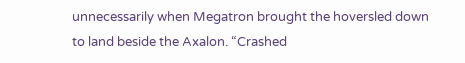unnecessarily when Megatron brought the hoversled down to land beside the Axalon. “Crashed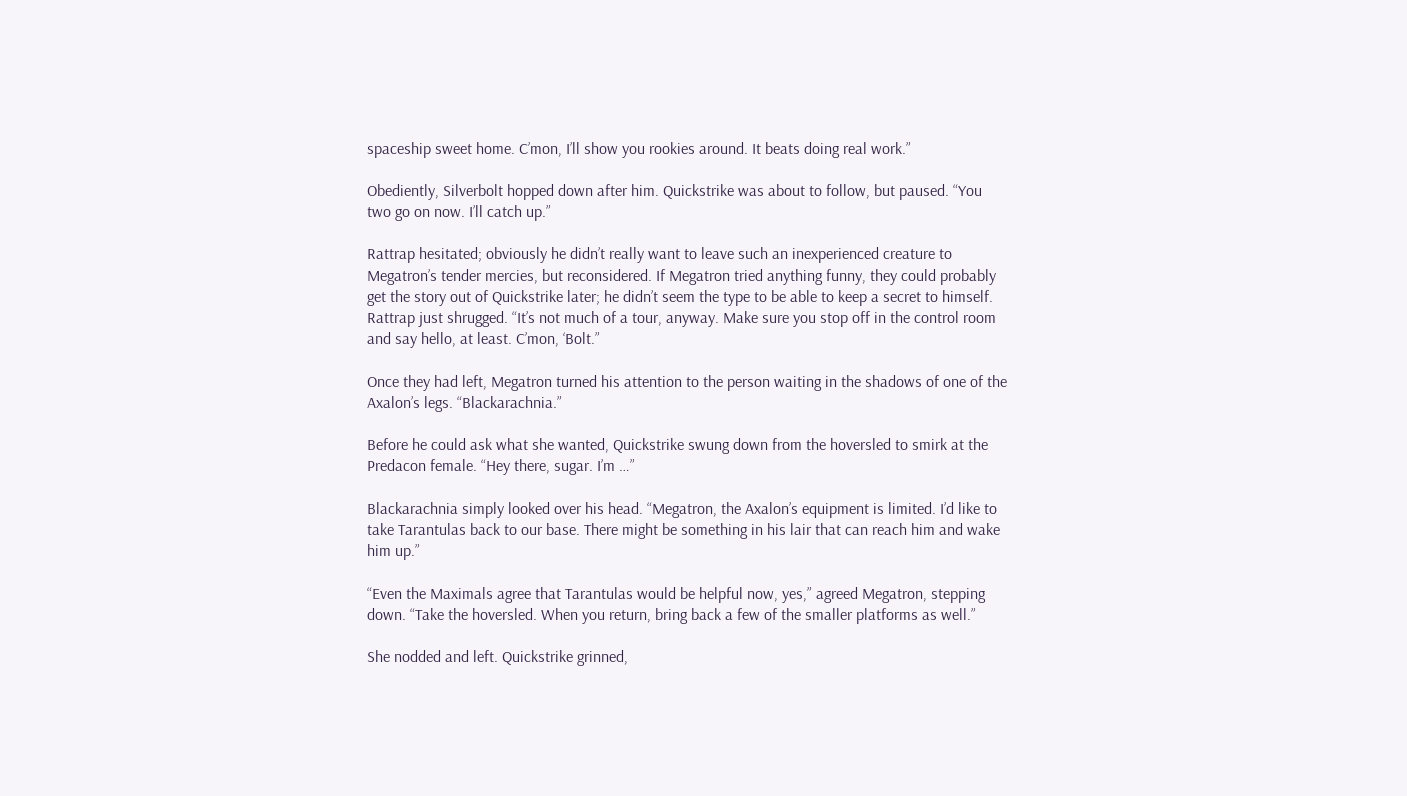spaceship sweet home. C’mon, I’ll show you rookies around. It beats doing real work.”

Obediently, Silverbolt hopped down after him. Quickstrike was about to follow, but paused. “You two go on now. I’ll catch up.”

Rattrap hesitated; obviously he didn’t really want to leave such an inexperienced creature to Megatron’s tender mercies, but reconsidered. If Megatron tried anything funny, they could probably get the story out of Quickstrike later; he didn’t seem the type to be able to keep a secret to himself. Rattrap just shrugged. “It’s not much of a tour, anyway. Make sure you stop off in the control room and say hello, at least. C’mon, ‘Bolt.”

Once they had left, Megatron turned his attention to the person waiting in the shadows of one of the Axalon’s legs. “Blackarachnia.”

Before he could ask what she wanted, Quickstrike swung down from the hoversled to smirk at the Predacon female. “Hey there, sugar. I’m …”

Blackarachnia simply looked over his head. “Megatron, the Axalon’s equipment is limited. I’d like to take Tarantulas back to our base. There might be something in his lair that can reach him and wake him up.”

“Even the Maximals agree that Tarantulas would be helpful now, yes,” agreed Megatron, stepping down. “Take the hoversled. When you return, bring back a few of the smaller platforms as well.”

She nodded and left. Quickstrike grinned,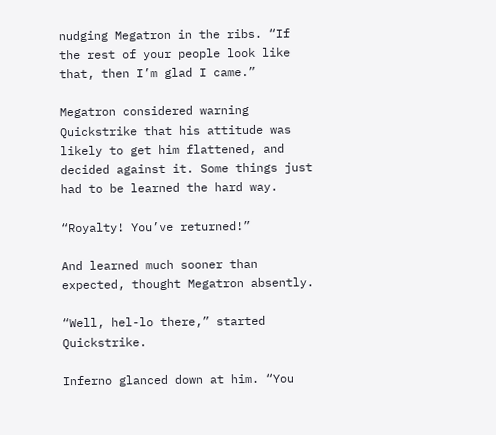nudging Megatron in the ribs. “If the rest of your people look like that, then I’m glad I came.”

Megatron considered warning Quickstrike that his attitude was likely to get him flattened, and decided against it. Some things just had to be learned the hard way.

“Royalty! You’ve returned!”

And learned much sooner than expected, thought Megatron absently.

“Well, hel-lo there,” started Quickstrike.

Inferno glanced down at him. “You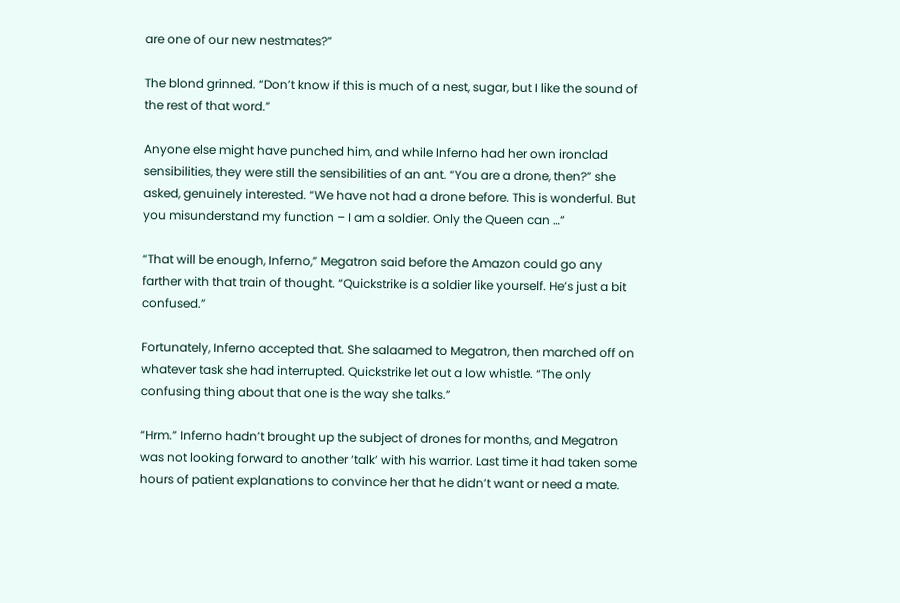are one of our new nestmates?”

The blond grinned. “Don’t know if this is much of a nest, sugar, but I like the sound of the rest of that word.”

Anyone else might have punched him, and while Inferno had her own ironclad sensibilities, they were still the sensibilities of an ant. “You are a drone, then?” she asked, genuinely interested. “We have not had a drone before. This is wonderful. But you misunderstand my function – I am a soldier. Only the Queen can …”

“That will be enough, Inferno,” Megatron said before the Amazon could go any farther with that train of thought. “Quickstrike is a soldier like yourself. He’s just a bit confused.”

Fortunately, Inferno accepted that. She salaamed to Megatron, then marched off on whatever task she had interrupted. Quickstrike let out a low whistle. “The only confusing thing about that one is the way she talks.”

“Hrm.” Inferno hadn’t brought up the subject of drones for months, and Megatron was not looking forward to another ‘talk’ with his warrior. Last time it had taken some hours of patient explanations to convince her that he didn’t want or need a mate.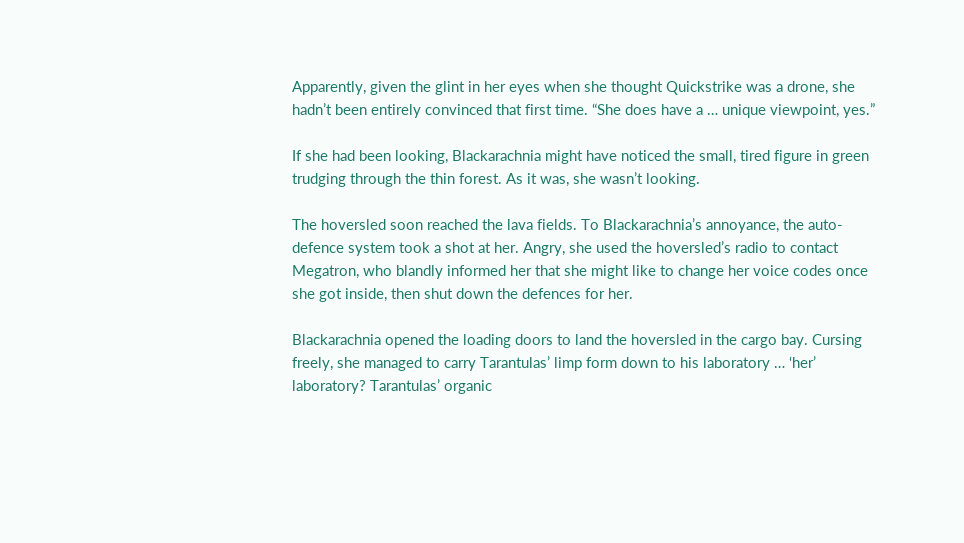Apparently, given the glint in her eyes when she thought Quickstrike was a drone, she hadn’t been entirely convinced that first time. “She does have a … unique viewpoint, yes.”

If she had been looking, Blackarachnia might have noticed the small, tired figure in green trudging through the thin forest. As it was, she wasn’t looking.

The hoversled soon reached the lava fields. To Blackarachnia’s annoyance, the auto-defence system took a shot at her. Angry, she used the hoversled’s radio to contact Megatron, who blandly informed her that she might like to change her voice codes once she got inside, then shut down the defences for her.

Blackarachnia opened the loading doors to land the hoversled in the cargo bay. Cursing freely, she managed to carry Tarantulas’ limp form down to his laboratory … ‘her’ laboratory? Tarantulas’ organic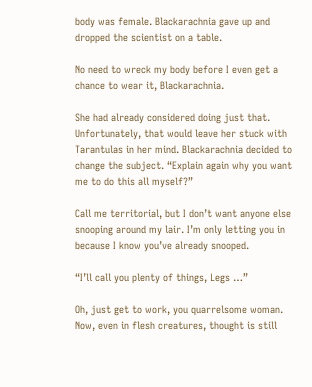body was female. Blackarachnia gave up and dropped the scientist on a table.

No need to wreck my body before I even get a chance to wear it, Blackarachnia.

She had already considered doing just that. Unfortunately, that would leave her stuck with Tarantulas in her mind. Blackarachnia decided to change the subject. “Explain again why you want me to do this all myself?”

Call me territorial, but I don’t want anyone else snooping around my lair. I’m only letting you in because I know you’ve already snooped.

“I’ll call you plenty of things, Legs …”

Oh, just get to work, you quarrelsome woman. Now, even in flesh creatures, thought is still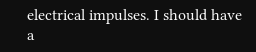electrical impulses. I should have a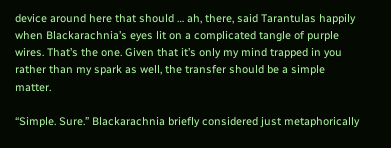device around here that should … ah, there, said Tarantulas happily when Blackarachnia’s eyes lit on a complicated tangle of purple wires. That’s the one. Given that it’s only my mind trapped in you rather than my spark as well, the transfer should be a simple matter.

“Simple. Sure.” Blackarachnia briefly considered just metaphorically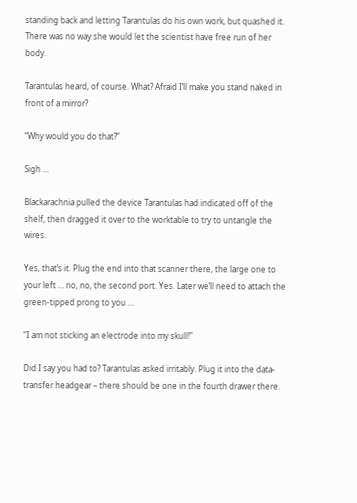standing back and letting Tarantulas do his own work, but quashed it. There was no way she would let the scientist have free run of her body.

Tarantulas heard, of course. What? Afraid I’ll make you stand naked in front of a mirror?

“Why would you do that?”

Sigh …

Blackarachnia pulled the device Tarantulas had indicated off of the shelf, then dragged it over to the worktable to try to untangle the wires.

Yes, that’s it. Plug the end into that scanner there, the large one to your left … no, no, the second port. Yes. Later we’ll need to attach the green-tipped prong to you …

“I am not sticking an electrode into my skull!”

Did I say you had to? Tarantulas asked irritably. Plug it into the data-transfer headgear – there should be one in the fourth drawer there.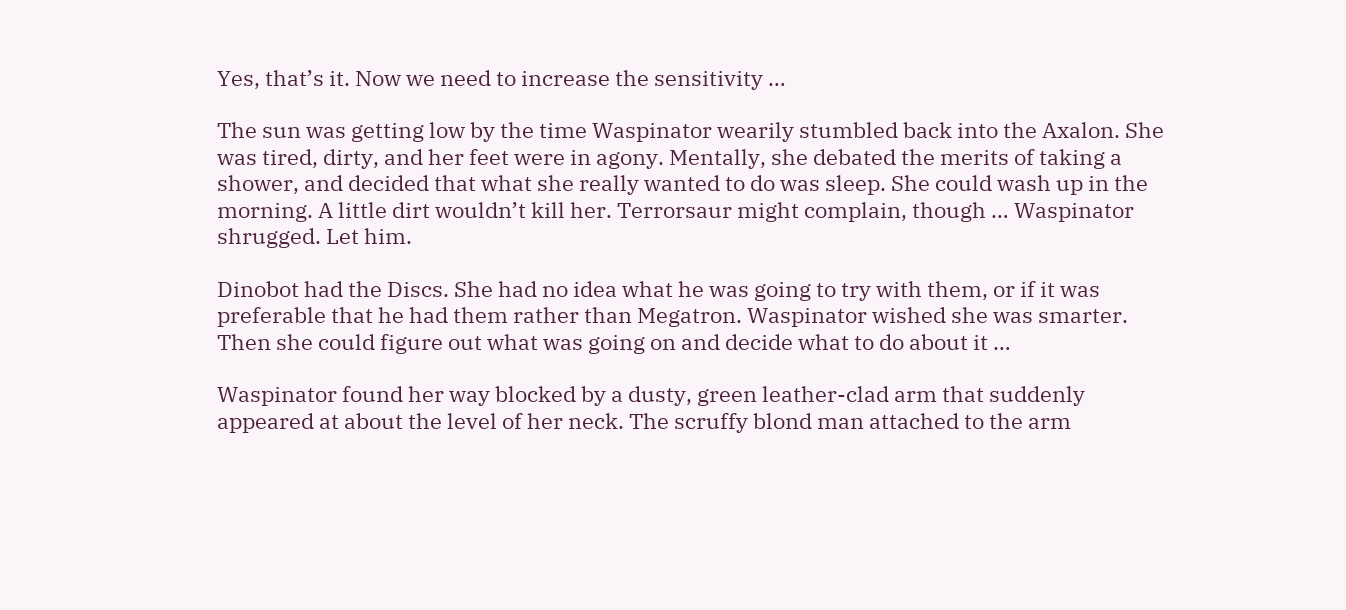Yes, that’s it. Now we need to increase the sensitivity …

The sun was getting low by the time Waspinator wearily stumbled back into the Axalon. She was tired, dirty, and her feet were in agony. Mentally, she debated the merits of taking a shower, and decided that what she really wanted to do was sleep. She could wash up in the morning. A little dirt wouldn’t kill her. Terrorsaur might complain, though … Waspinator shrugged. Let him.

Dinobot had the Discs. She had no idea what he was going to try with them, or if it was preferable that he had them rather than Megatron. Waspinator wished she was smarter. Then she could figure out what was going on and decide what to do about it …

Waspinator found her way blocked by a dusty, green leather-clad arm that suddenly appeared at about the level of her neck. The scruffy blond man attached to the arm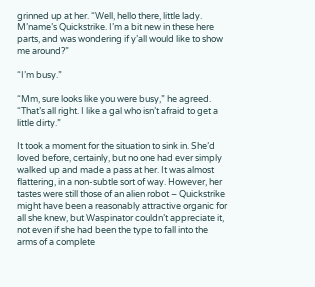grinned up at her. “Well, hello there, little lady. M’name’s Quickstrike. I’m a bit new in these here parts, and was wondering if y’all would like to show me around?”

“I’m busy.”

“Mm, sure looks like you were busy,” he agreed. “That’s all right. I like a gal who isn’t afraid to get a little dirty.”

It took a moment for the situation to sink in. She’d loved before, certainly, but no one had ever simply walked up and made a pass at her. It was almost flattering, in a non-subtle sort of way. However, her tastes were still those of an alien robot – Quickstrike might have been a reasonably attractive organic for all she knew, but Waspinator couldn’t appreciate it, not even if she had been the type to fall into the arms of a complete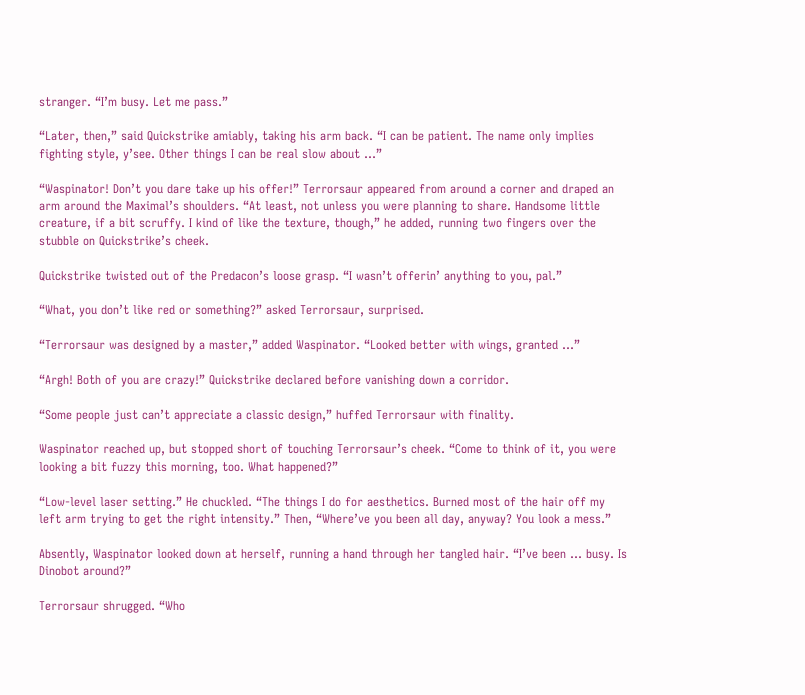stranger. “I’m busy. Let me pass.”

“Later, then,” said Quickstrike amiably, taking his arm back. “I can be patient. The name only implies fighting style, y’see. Other things I can be real slow about …”

“Waspinator! Don’t you dare take up his offer!” Terrorsaur appeared from around a corner and draped an arm around the Maximal’s shoulders. “At least, not unless you were planning to share. Handsome little creature, if a bit scruffy. I kind of like the texture, though,” he added, running two fingers over the stubble on Quickstrike’s cheek.

Quickstrike twisted out of the Predacon’s loose grasp. “I wasn’t offerin’ anything to you, pal.”

“What, you don’t like red or something?” asked Terrorsaur, surprised.

“Terrorsaur was designed by a master,” added Waspinator. “Looked better with wings, granted …”

“Argh! Both of you are crazy!” Quickstrike declared before vanishing down a corridor.

“Some people just can’t appreciate a classic design,” huffed Terrorsaur with finality.

Waspinator reached up, but stopped short of touching Terrorsaur’s cheek. “Come to think of it, you were looking a bit fuzzy this morning, too. What happened?”

“Low-level laser setting.” He chuckled. “The things I do for aesthetics. Burned most of the hair off my left arm trying to get the right intensity.” Then, “Where’ve you been all day, anyway? You look a mess.”

Absently, Waspinator looked down at herself, running a hand through her tangled hair. “I’ve been … busy. Is Dinobot around?”

Terrorsaur shrugged. “Who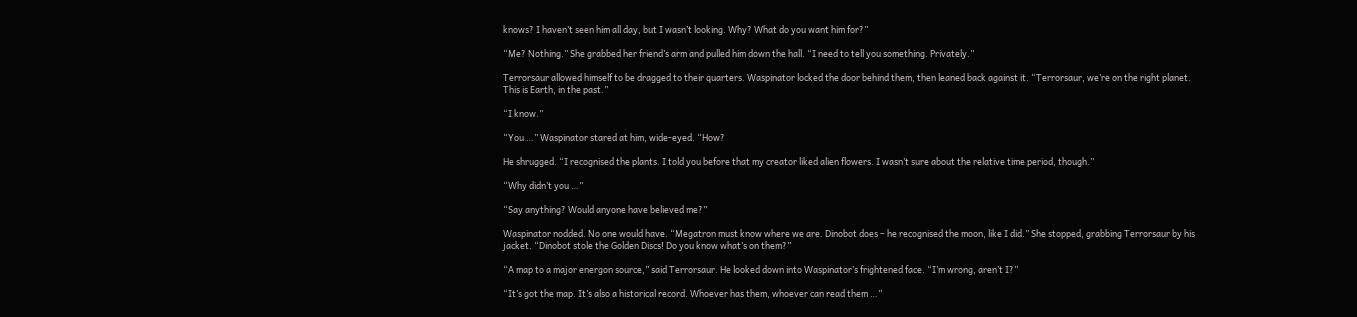knows? I haven’t seen him all day, but I wasn’t looking. Why? What do you want him for?”

“Me? Nothing.” She grabbed her friend’s arm and pulled him down the hall. “I need to tell you something. Privately.”

Terrorsaur allowed himself to be dragged to their quarters. Waspinator locked the door behind them, then leaned back against it. “Terrorsaur, we’re on the right planet. This is Earth, in the past.”

“I know.”

“You …” Waspinator stared at him, wide-eyed. “How?

He shrugged. “I recognised the plants. I told you before that my creator liked alien flowers. I wasn’t sure about the relative time period, though.”

“Why didn’t you …”

“Say anything? Would anyone have believed me?”

Waspinator nodded. No one would have. “Megatron must know where we are. Dinobot does – he recognised the moon, like I did.” She stopped, grabbing Terrorsaur by his jacket. “Dinobot stole the Golden Discs! Do you know what’s on them?”

“A map to a major energon source,” said Terrorsaur. He looked down into Waspinator’s frightened face. “I’m wrong, aren’t I?”

“It’s got the map. It’s also a historical record. Whoever has them, whoever can read them …”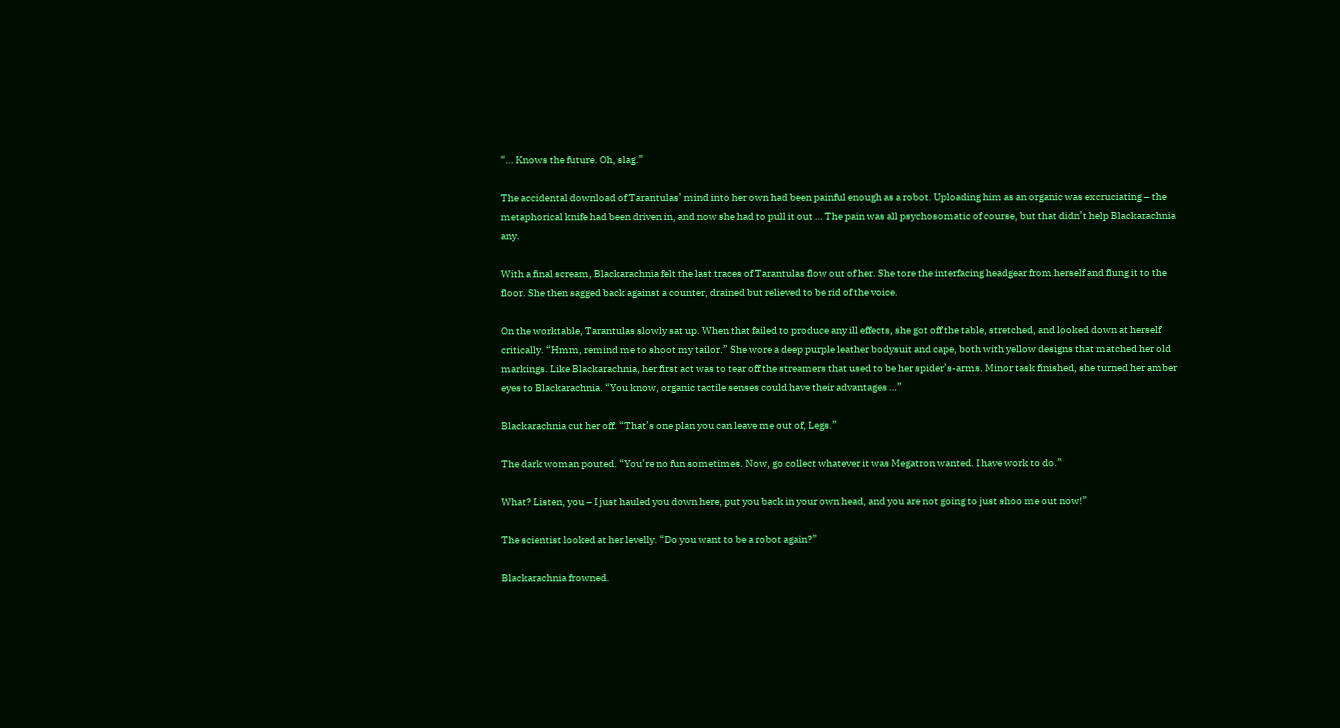“… Knows the future. Oh, slag.”

The accidental download of Tarantulas’ mind into her own had been painful enough as a robot. Uploading him as an organic was excruciating – the metaphorical knife had been driven in, and now she had to pull it out … The pain was all psychosomatic of course, but that didn’t help Blackarachnia any.

With a final scream, Blackarachnia felt the last traces of Tarantulas flow out of her. She tore the interfacing headgear from herself and flung it to the floor. She then sagged back against a counter, drained but relieved to be rid of the voice.

On the worktable, Tarantulas slowly sat up. When that failed to produce any ill effects, she got off the table, stretched, and looked down at herself critically. “Hmm, remind me to shoot my tailor.” She wore a deep purple leather bodysuit and cape, both with yellow designs that matched her old markings. Like Blackarachnia, her first act was to tear off the streamers that used to be her spider’s-arms. Minor task finished, she turned her amber eyes to Blackarachnia. “You know, organic tactile senses could have their advantages …”

Blackarachnia cut her off. “That’s one plan you can leave me out of, Legs.”

The dark woman pouted. “You’re no fun sometimes. Now, go collect whatever it was Megatron wanted. I have work to do.”

What? Listen, you – I just hauled you down here, put you back in your own head, and you are not going to just shoo me out now!”

The scientist looked at her levelly. “Do you want to be a robot again?”

Blackarachnia frowned.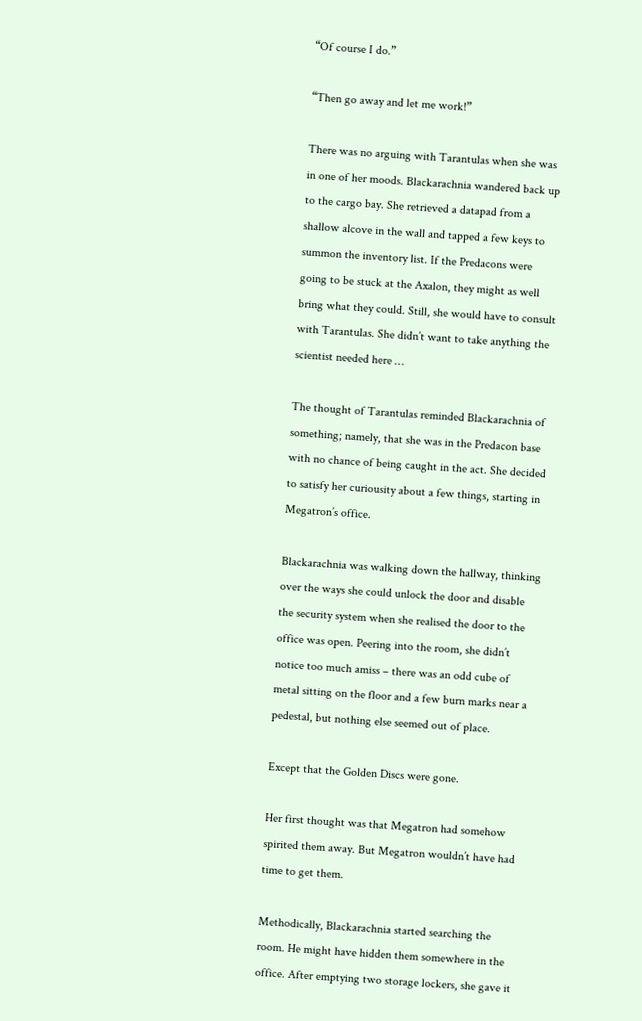“Of course I do.”

“Then go away and let me work!”

There was no arguing with Tarantulas when she was in one of her moods. Blackarachnia wandered back up to the cargo bay. She retrieved a datapad from a shallow alcove in the wall and tapped a few keys to summon the inventory list. If the Predacons were going to be stuck at the Axalon, they might as well bring what they could. Still, she would have to consult with Tarantulas. She didn’t want to take anything the scientist needed here …

The thought of Tarantulas reminded Blackarachnia of something; namely, that she was in the Predacon base with no chance of being caught in the act. She decided to satisfy her curiousity about a few things, starting in Megatron’s office.

Blackarachnia was walking down the hallway, thinking over the ways she could unlock the door and disable the security system when she realised the door to the office was open. Peering into the room, she didn’t notice too much amiss – there was an odd cube of metal sitting on the floor and a few burn marks near a pedestal, but nothing else seemed out of place.

Except that the Golden Discs were gone.

Her first thought was that Megatron had somehow spirited them away. But Megatron wouldn’t have had time to get them.

Methodically, Blackarachnia started searching the room. He might have hidden them somewhere in the office. After emptying two storage lockers, she gave it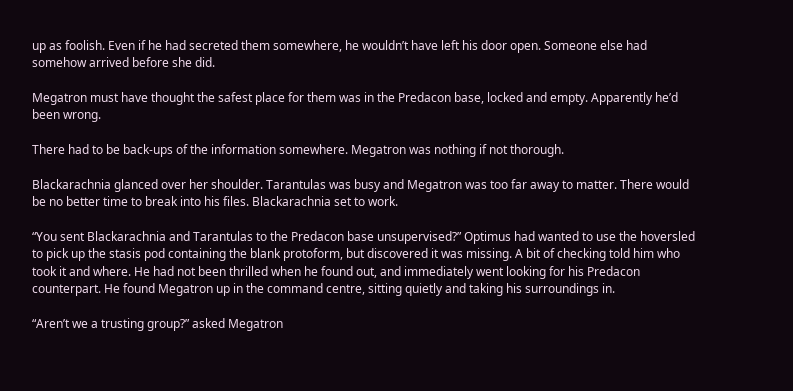up as foolish. Even if he had secreted them somewhere, he wouldn’t have left his door open. Someone else had somehow arrived before she did.

Megatron must have thought the safest place for them was in the Predacon base, locked and empty. Apparently he’d been wrong.

There had to be back-ups of the information somewhere. Megatron was nothing if not thorough.

Blackarachnia glanced over her shoulder. Tarantulas was busy and Megatron was too far away to matter. There would be no better time to break into his files. Blackarachnia set to work.

“You sent Blackarachnia and Tarantulas to the Predacon base unsupervised?” Optimus had wanted to use the hoversled to pick up the stasis pod containing the blank protoform, but discovered it was missing. A bit of checking told him who took it and where. He had not been thrilled when he found out, and immediately went looking for his Predacon counterpart. He found Megatron up in the command centre, sitting quietly and taking his surroundings in.

“Aren’t we a trusting group?” asked Megatron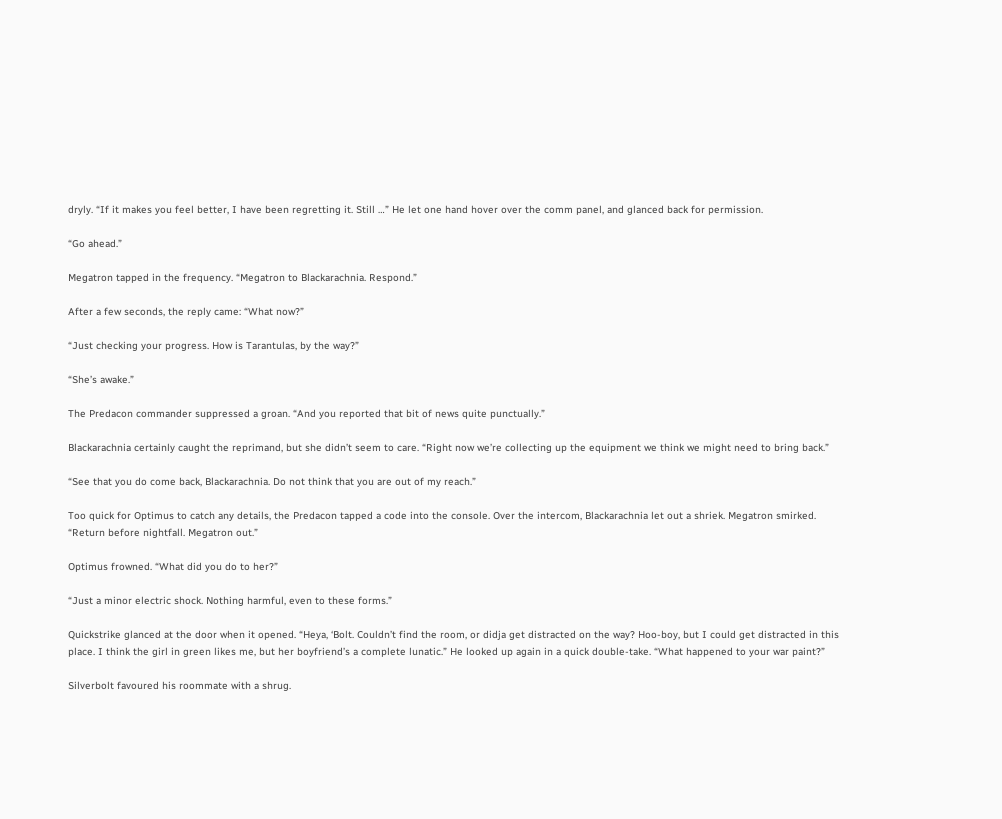dryly. “If it makes you feel better, I have been regretting it. Still …” He let one hand hover over the comm panel, and glanced back for permission.

“Go ahead.”

Megatron tapped in the frequency. “Megatron to Blackarachnia. Respond.”

After a few seconds, the reply came: “What now?”

“Just checking your progress. How is Tarantulas, by the way?”

“She’s awake.”

The Predacon commander suppressed a groan. “And you reported that bit of news quite punctually.”

Blackarachnia certainly caught the reprimand, but she didn’t seem to care. “Right now we’re collecting up the equipment we think we might need to bring back.”

“See that you do come back, Blackarachnia. Do not think that you are out of my reach.”

Too quick for Optimus to catch any details, the Predacon tapped a code into the console. Over the intercom, Blackarachnia let out a shriek. Megatron smirked. “Return before nightfall. Megatron out.”

Optimus frowned. “What did you do to her?”

“Just a minor electric shock. Nothing harmful, even to these forms.”

Quickstrike glanced at the door when it opened. “Heya, ‘Bolt. Couldn’t find the room, or didja get distracted on the way? Hoo-boy, but I could get distracted in this place. I think the girl in green likes me, but her boyfriend’s a complete lunatic.” He looked up again in a quick double-take. “What happened to your war paint?”

Silverbolt favoured his roommate with a shrug.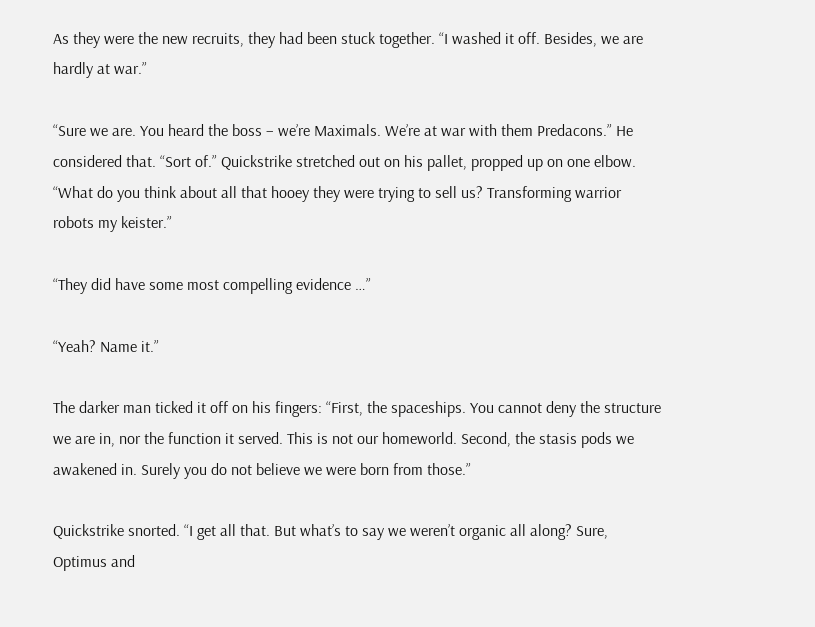As they were the new recruits, they had been stuck together. “I washed it off. Besides, we are hardly at war.”

“Sure we are. You heard the boss – we’re Maximals. We’re at war with them Predacons.” He considered that. “Sort of.” Quickstrike stretched out on his pallet, propped up on one elbow. “What do you think about all that hooey they were trying to sell us? Transforming warrior robots my keister.”

“They did have some most compelling evidence …”

“Yeah? Name it.”

The darker man ticked it off on his fingers: “First, the spaceships. You cannot deny the structure we are in, nor the function it served. This is not our homeworld. Second, the stasis pods we awakened in. Surely you do not believe we were born from those.”

Quickstrike snorted. “I get all that. But what’s to say we weren’t organic all along? Sure, Optimus and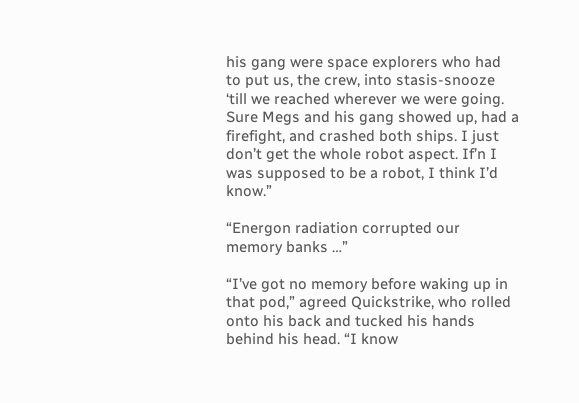his gang were space explorers who had to put us, the crew, into stasis-snooze ‘till we reached wherever we were going. Sure Megs and his gang showed up, had a firefight, and crashed both ships. I just don’t get the whole robot aspect. If’n I was supposed to be a robot, I think I’d know.”

“Energon radiation corrupted our memory banks …”

“I’ve got no memory before waking up in that pod,” agreed Quickstrike, who rolled onto his back and tucked his hands behind his head. “I know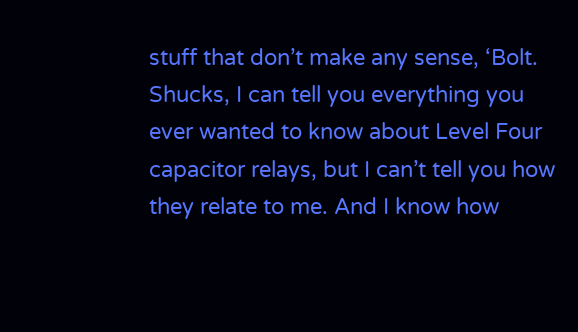stuff that don’t make any sense, ‘Bolt. Shucks, I can tell you everything you ever wanted to know about Level Four capacitor relays, but I can’t tell you how they relate to me. And I know how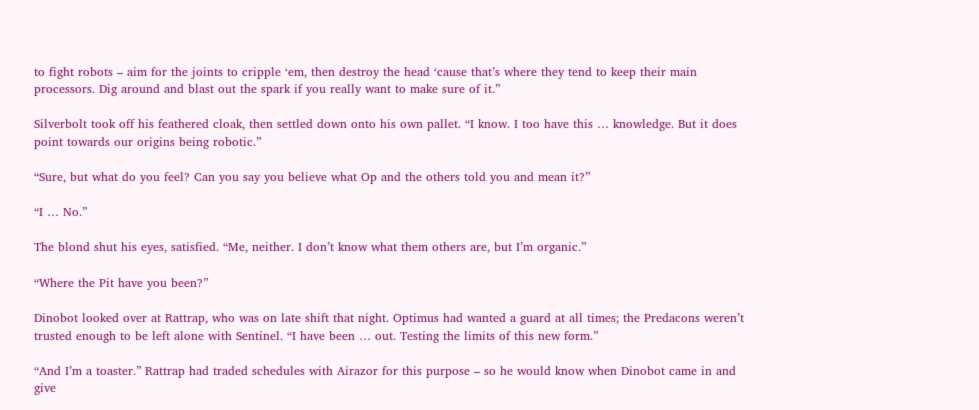to fight robots – aim for the joints to cripple ‘em, then destroy the head ‘cause that’s where they tend to keep their main processors. Dig around and blast out the spark if you really want to make sure of it.”

Silverbolt took off his feathered cloak, then settled down onto his own pallet. “I know. I too have this … knowledge. But it does point towards our origins being robotic.”

“Sure, but what do you feel? Can you say you believe what Op and the others told you and mean it?”

“I … No.”

The blond shut his eyes, satisfied. “Me, neither. I don’t know what them others are, but I’m organic.”

“Where the Pit have you been?”

Dinobot looked over at Rattrap, who was on late shift that night. Optimus had wanted a guard at all times; the Predacons weren’t trusted enough to be left alone with Sentinel. “I have been … out. Testing the limits of this new form.”

“And I’m a toaster.” Rattrap had traded schedules with Airazor for this purpose – so he would know when Dinobot came in and give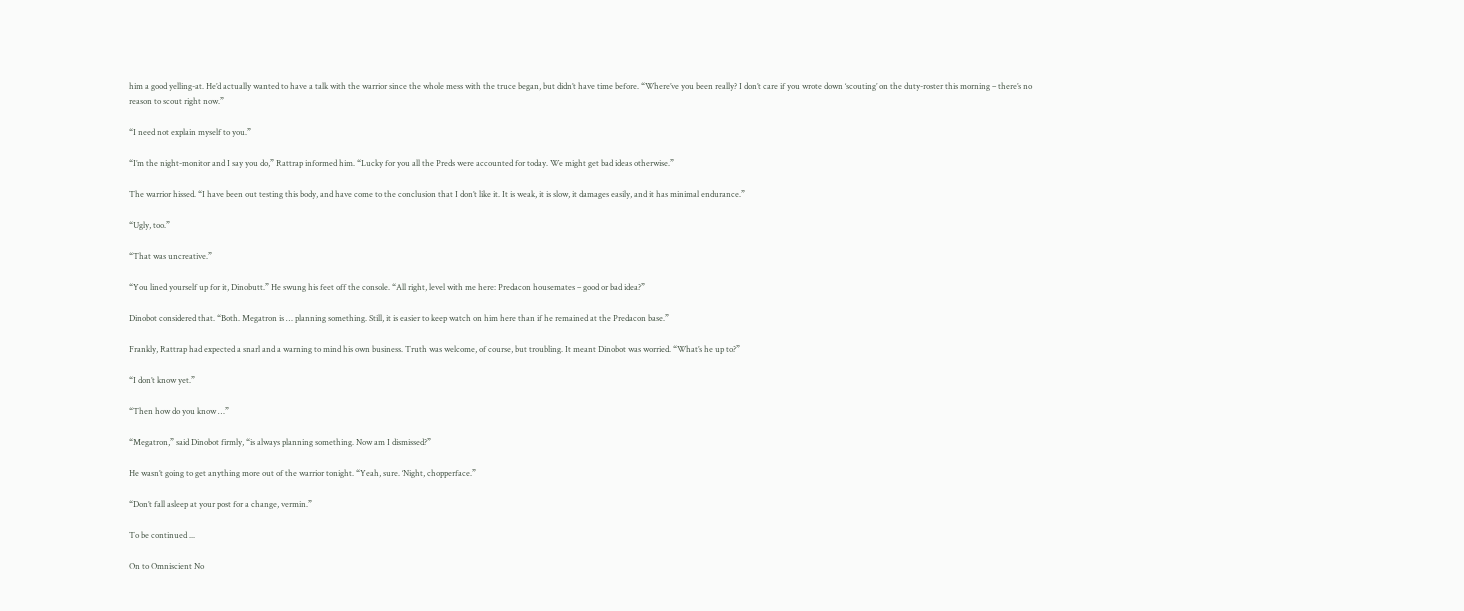him a good yelling-at. He’d actually wanted to have a talk with the warrior since the whole mess with the truce began, but didn’t have time before. “Where’ve you been really? I don’t care if you wrote down ‘scouting’ on the duty-roster this morning – there’s no reason to scout right now.”

“I need not explain myself to you.”

“I’m the night-monitor and I say you do,” Rattrap informed him. “Lucky for you all the Preds were accounted for today. We might get bad ideas otherwise.”

The warrior hissed. “I have been out testing this body, and have come to the conclusion that I don’t like it. It is weak, it is slow, it damages easily, and it has minimal endurance.”

“Ugly, too.”

“That was uncreative.”

“You lined yourself up for it, Dinobutt.” He swung his feet off the console. “All right, level with me here: Predacon housemates – good or bad idea?”

Dinobot considered that. “Both. Megatron is … planning something. Still, it is easier to keep watch on him here than if he remained at the Predacon base.”

Frankly, Rattrap had expected a snarl and a warning to mind his own business. Truth was welcome, of course, but troubling. It meant Dinobot was worried. “What’s he up to?”

“I don’t know yet.”

“Then how do you know …”

“Megatron,” said Dinobot firmly, “is always planning something. Now am I dismissed?”

He wasn’t going to get anything more out of the warrior tonight. “Yeah, sure. ‘Night, chopperface.”

“Don’t fall asleep at your post for a change, vermin.”

To be continued ...

On to Omniscient No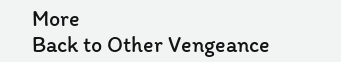More
Back to Other Vengeance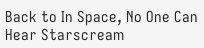Back to In Space, No One Can Hear Starscream